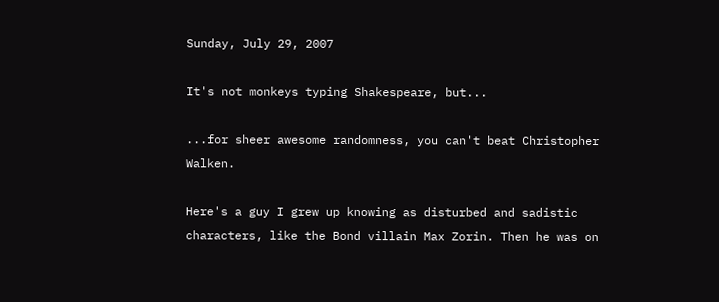Sunday, July 29, 2007

It's not monkeys typing Shakespeare, but...

...for sheer awesome randomness, you can't beat Christopher Walken.

Here's a guy I grew up knowing as disturbed and sadistic characters, like the Bond villain Max Zorin. Then he was on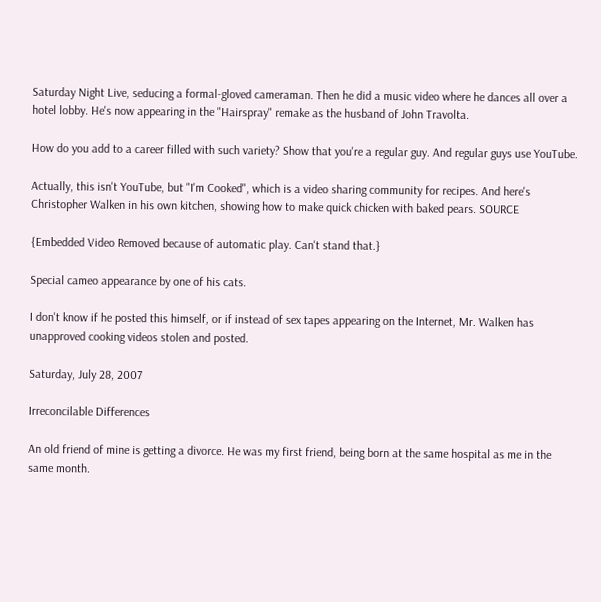Saturday Night Live, seducing a formal-gloved cameraman. Then he did a music video where he dances all over a hotel lobby. He's now appearing in the "Hairspray" remake as the husband of John Travolta.

How do you add to a career filled with such variety? Show that you're a regular guy. And regular guys use YouTube.

Actually, this isn't YouTube, but "I'm Cooked", which is a video sharing community for recipes. And here's Christopher Walken in his own kitchen, showing how to make quick chicken with baked pears. SOURCE

{Embedded Video Removed because of automatic play. Can't stand that.}

Special cameo appearance by one of his cats.

I don't know if he posted this himself, or if instead of sex tapes appearing on the Internet, Mr. Walken has unapproved cooking videos stolen and posted.

Saturday, July 28, 2007

Irreconcilable Differences

An old friend of mine is getting a divorce. He was my first friend, being born at the same hospital as me in the same month.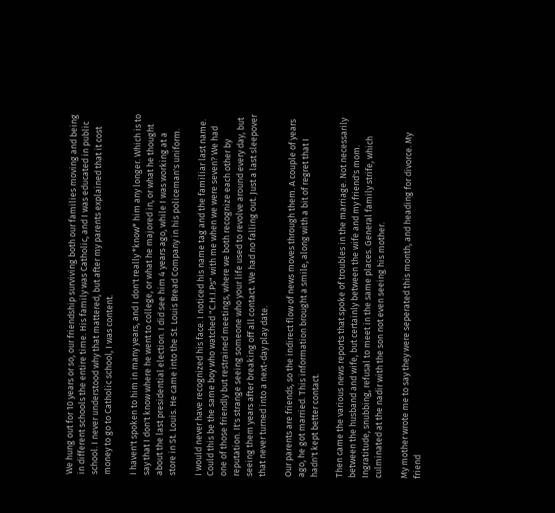We hung out for 10 years or so, our friendship surviving both our families moving and being in different schools the entire time. His family was Catholic, and I was educated in public school. I never understood why that mattered, but after my parents explained that it cost money to go to Catholic school, I was content.

I haven't spoken to him in many years, and I don't really *know* him any longer. Which is to say that I don't know where he went to college, or what he majored in, or what he thought about the last presidential election. I did see him 4 years ago, while I was working at a store in St. Louis. He came into the St. Louis Bread Company in his policeman's uniform.

I would never have recognized his face. I noticed his name tag and the familiar last name. Could this be the same boy who watched "C.H.I.Ps" with me when we were seven? We had one of those friendly but restrained meetings, where we both recognize each other by reputation. It's strange seeing someone who your life used to revolve around every day, but seeing them years after breaking off all contact. We had no falling out. Just a last sleepover that never turned into a next-day play date.

Our parents are friends, so the indirect flow of news moves through them. A couple of years ago, he got married. This information brought a smile, along with a bit of regret that I hadn't kept better contact.

Then came the various news reports that spoke of troubles in the marriage. Not necessarily between the husband and wife, but certainly between the wife and my friend's mom. Ingratitude, snubbing, refusal to meet in the same places. General family strife, which culminated at the nadir with the son not even seeing his mother.

My mother wrote me to say they were seperated this month, and heading for divorce. My friend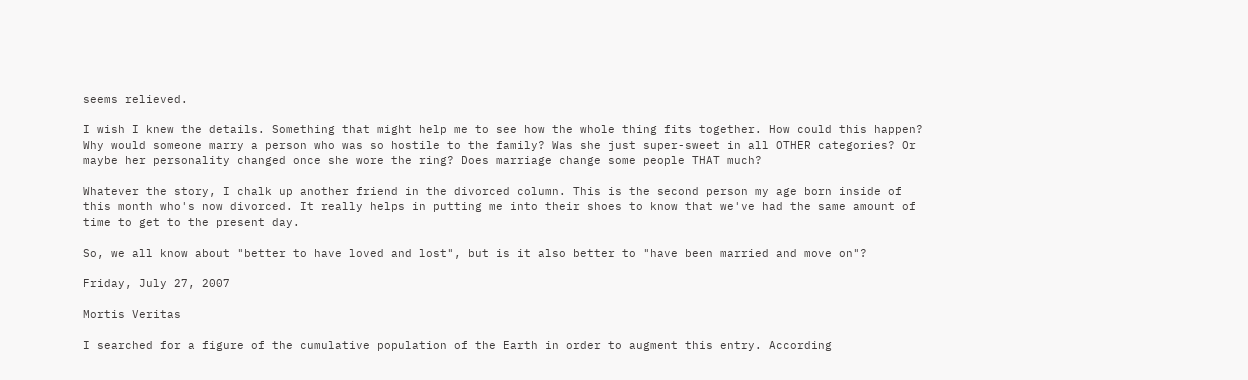seems relieved.

I wish I knew the details. Something that might help me to see how the whole thing fits together. How could this happen? Why would someone marry a person who was so hostile to the family? Was she just super-sweet in all OTHER categories? Or maybe her personality changed once she wore the ring? Does marriage change some people THAT much?

Whatever the story, I chalk up another friend in the divorced column. This is the second person my age born inside of this month who's now divorced. It really helps in putting me into their shoes to know that we've had the same amount of time to get to the present day.

So, we all know about "better to have loved and lost", but is it also better to "have been married and move on"?

Friday, July 27, 2007

Mortis Veritas

I searched for a figure of the cumulative population of the Earth in order to augment this entry. According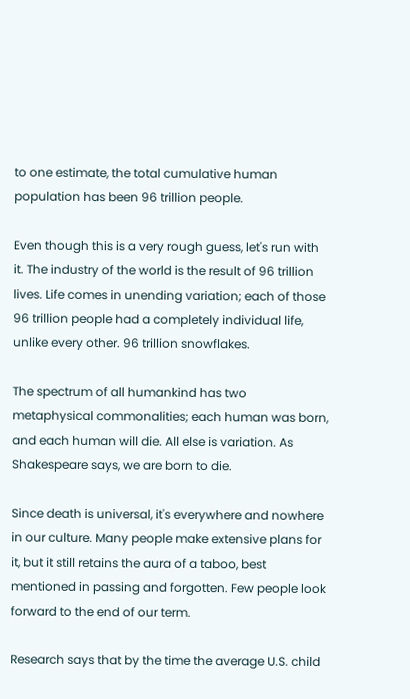to one estimate, the total cumulative human population has been 96 trillion people.

Even though this is a very rough guess, let's run with it. The industry of the world is the result of 96 trillion lives. Life comes in unending variation; each of those 96 trillion people had a completely individual life, unlike every other. 96 trillion snowflakes.

The spectrum of all humankind has two metaphysical commonalities; each human was born, and each human will die. All else is variation. As Shakespeare says, we are born to die.

Since death is universal, it's everywhere and nowhere in our culture. Many people make extensive plans for it, but it still retains the aura of a taboo, best mentioned in passing and forgotten. Few people look forward to the end of our term.

Research says that by the time the average U.S. child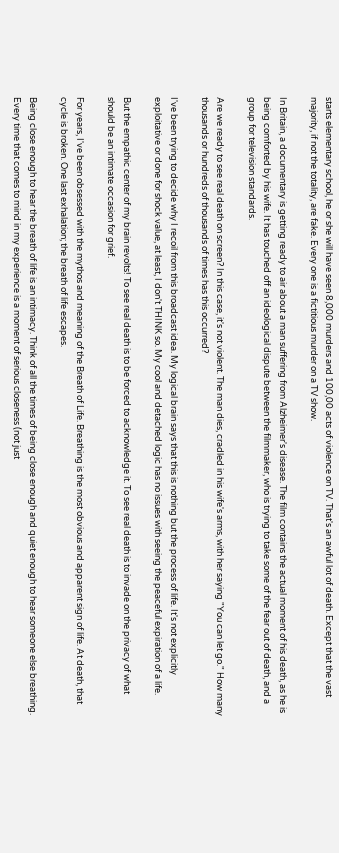starts elementary school, he or she will have seen 8,000 murders and 100,00 acts of violence on TV. That's an awful lot of death. Except that the vast majority, if not the totality, are fake. Every one is a fictitious murder on a TV show.

In Britain, a documentary is getting ready to air about a man suffering from Alzheimer's disease. The film contains the actual moment of his death, as he is being comforted by his wife. It has touched off an ideological dispute between the filmmaker, who is trying to take some of the fear out of death, and a group for television standards.

Are we ready to see real death on screen? In this case, it's not violent. The man dies, cradled in his wife's arms, with her saying "You can let go." How many thousands or hundreds of thousands of times has this occurred?

I've been trying to decide why I recoil from this broadcast idea. My logical brain says that this is nothing but the process of life. It's not explicitly exploitative or done for shock value, at least, I don't THINK so. My cool and detached logic has no issues with seeing the peaceful expiration of a life.

But the empathic center of my brain revolts! To see real death is to be forced to acknowledge it. To see real death is to invade on the privacy of what should be an intimate occasion for grief.

For years, I've been obsessed with the mythos and meaning of the Breath of Life. Breathing is the most obvious and apparent sign of life. At death, that cycle is broken. One last exhalation; the breath of life escapes.

Being close enough to hear the breath of life is an intimacy. Think of all the times of being close enough and quiet enough to hear someone else breathing. Every time that comes to mind in my experience is a moment of serious closeness (not just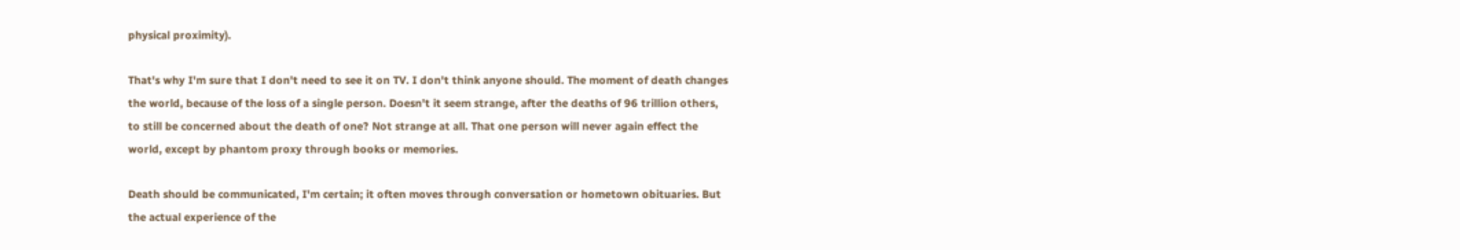physical proximity).

That's why I'm sure that I don't need to see it on TV. I don't think anyone should. The moment of death changes the world, because of the loss of a single person. Doesn't it seem strange, after the deaths of 96 trillion others, to still be concerned about the death of one? Not strange at all. That one person will never again effect the world, except by phantom proxy through books or memories.

Death should be communicated, I'm certain; it often moves through conversation or hometown obituaries. But the actual experience of the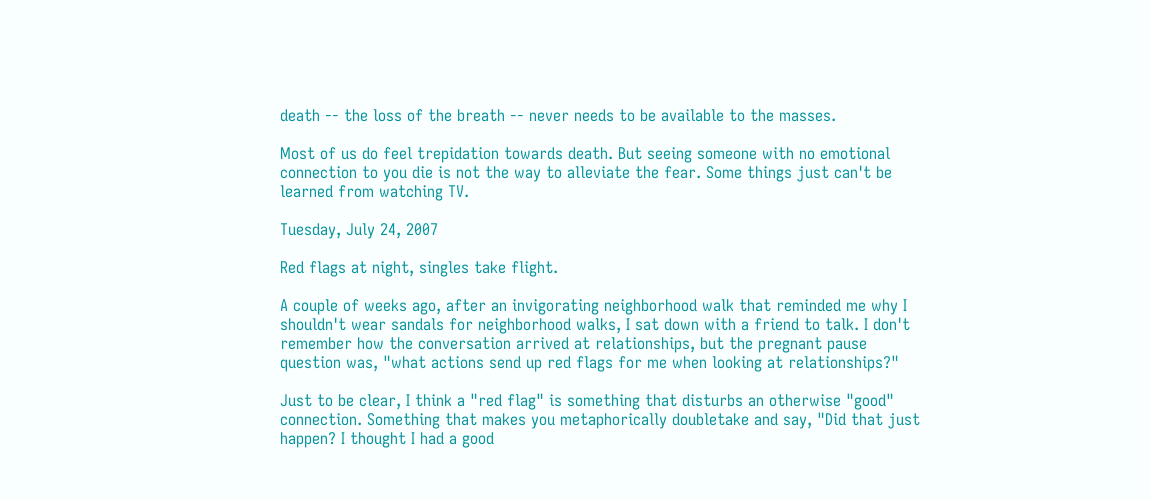death -- the loss of the breath -- never needs to be available to the masses.

Most of us do feel trepidation towards death. But seeing someone with no emotional connection to you die is not the way to alleviate the fear. Some things just can't be learned from watching TV.

Tuesday, July 24, 2007

Red flags at night, singles take flight.

A couple of weeks ago, after an invigorating neighborhood walk that reminded me why I shouldn't wear sandals for neighborhood walks, I sat down with a friend to talk. I don't remember how the conversation arrived at relationships, but the pregnant pause question was, "what actions send up red flags for me when looking at relationships?"

Just to be clear, I think a "red flag" is something that disturbs an otherwise "good" connection. Something that makes you metaphorically doubletake and say, "Did that just happen? I thought I had a good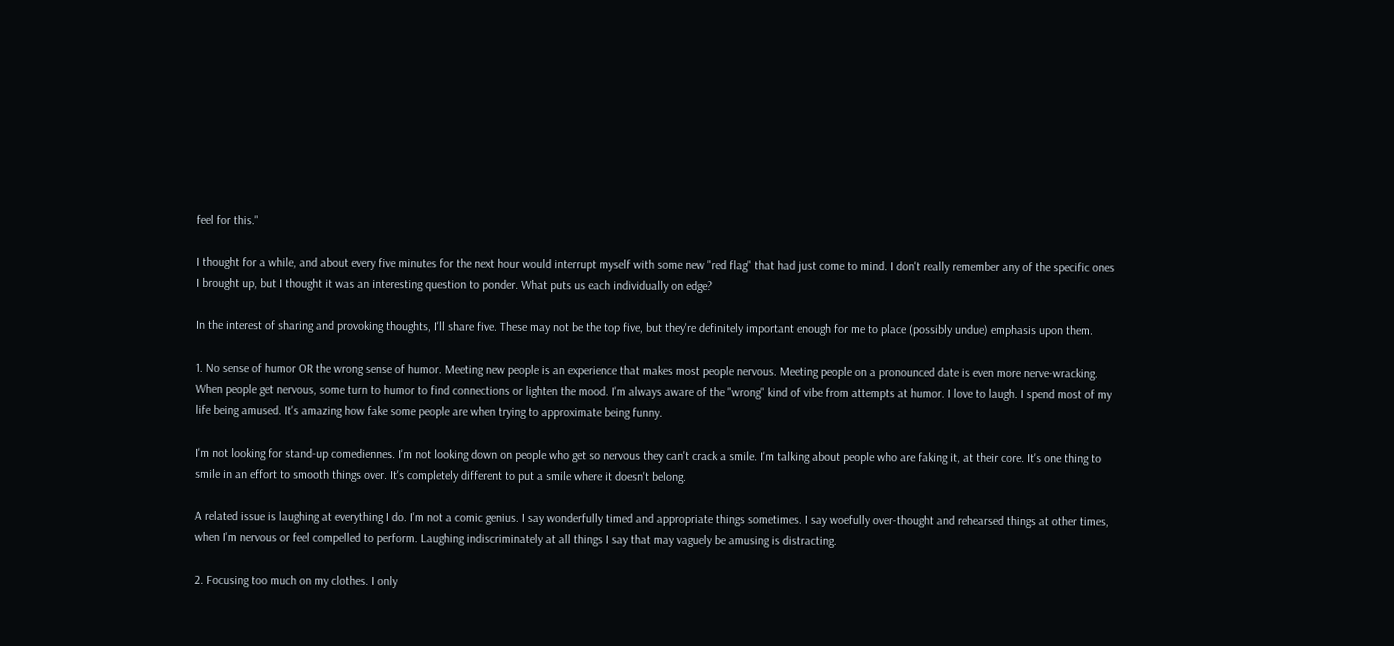feel for this."

I thought for a while, and about every five minutes for the next hour would interrupt myself with some new "red flag" that had just come to mind. I don't really remember any of the specific ones I brought up, but I thought it was an interesting question to ponder. What puts us each individually on edge?

In the interest of sharing and provoking thoughts, I'll share five. These may not be the top five, but they're definitely important enough for me to place (possibly undue) emphasis upon them.

1. No sense of humor OR the wrong sense of humor. Meeting new people is an experience that makes most people nervous. Meeting people on a pronounced date is even more nerve-wracking. When people get nervous, some turn to humor to find connections or lighten the mood. I'm always aware of the "wrong" kind of vibe from attempts at humor. I love to laugh. I spend most of my life being amused. It's amazing how fake some people are when trying to approximate being funny.

I'm not looking for stand-up comediennes. I'm not looking down on people who get so nervous they can't crack a smile. I'm talking about people who are faking it, at their core. It's one thing to smile in an effort to smooth things over. It's completely different to put a smile where it doesn't belong.

A related issue is laughing at everything I do. I'm not a comic genius. I say wonderfully timed and appropriate things sometimes. I say woefully over-thought and rehearsed things at other times, when I'm nervous or feel compelled to perform. Laughing indiscriminately at all things I say that may vaguely be amusing is distracting.

2. Focusing too much on my clothes. I only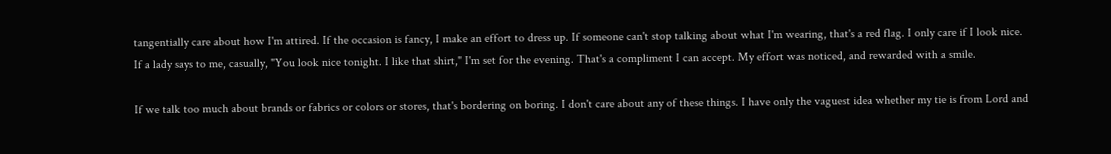tangentially care about how I'm attired. If the occasion is fancy, I make an effort to dress up. If someone can't stop talking about what I'm wearing, that's a red flag. I only care if I look nice. If a lady says to me, casually, "You look nice tonight. I like that shirt," I'm set for the evening. That's a compliment I can accept. My effort was noticed, and rewarded with a smile.

If we talk too much about brands or fabrics or colors or stores, that's bordering on boring. I don't care about any of these things. I have only the vaguest idea whether my tie is from Lord and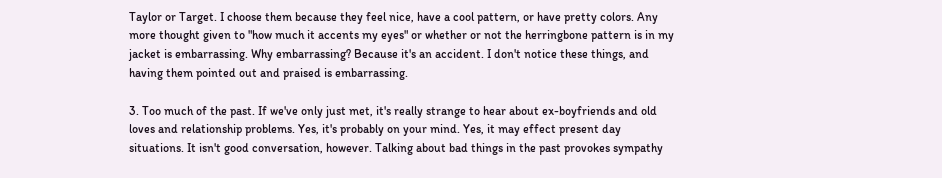Taylor or Target. I choose them because they feel nice, have a cool pattern, or have pretty colors. Any more thought given to "how much it accents my eyes" or whether or not the herringbone pattern is in my jacket is embarrassing. Why embarrassing? Because it's an accident. I don't notice these things, and having them pointed out and praised is embarrassing.

3. Too much of the past. If we've only just met, it's really strange to hear about ex-boyfriends and old loves and relationship problems. Yes, it's probably on your mind. Yes, it may effect present day situations. It isn't good conversation, however. Talking about bad things in the past provokes sympathy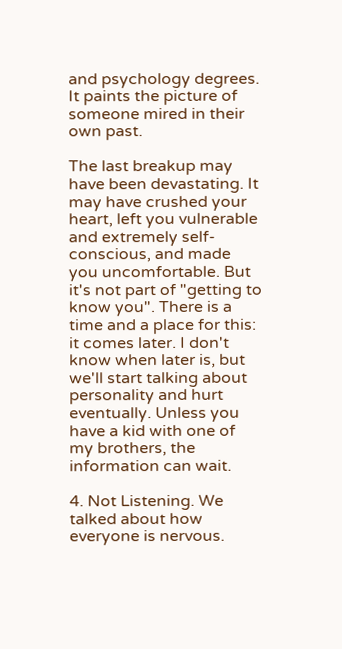and psychology degrees. It paints the picture of someone mired in their own past.

The last breakup may have been devastating. It may have crushed your heart, left you vulnerable and extremely self-conscious, and made you uncomfortable. But it's not part of "getting to know you". There is a time and a place for this: it comes later. I don't know when later is, but we'll start talking about personality and hurt eventually. Unless you have a kid with one of my brothers, the information can wait.

4. Not Listening. We talked about how everyone is nervous.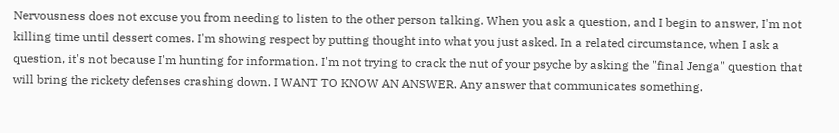Nervousness does not excuse you from needing to listen to the other person talking. When you ask a question, and I begin to answer, I'm not killing time until dessert comes. I'm showing respect by putting thought into what you just asked. In a related circumstance, when I ask a question, it's not because I'm hunting for information. I'm not trying to crack the nut of your psyche by asking the "final Jenga" question that will bring the rickety defenses crashing down. I WANT TO KNOW AN ANSWER. Any answer that communicates something.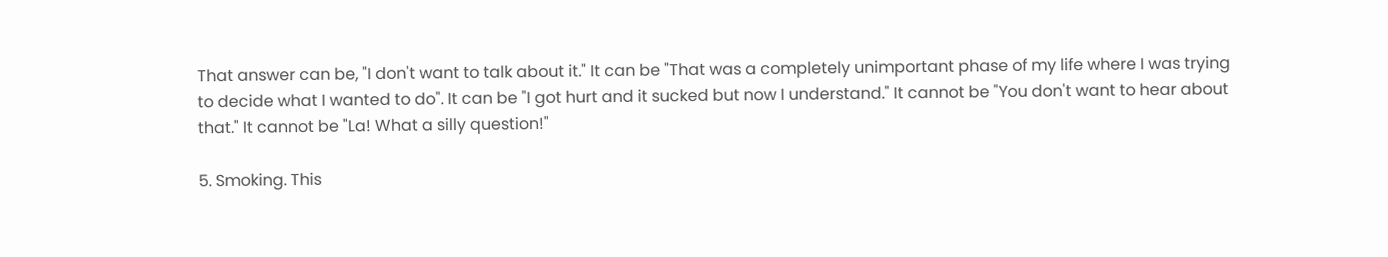That answer can be, "I don't want to talk about it." It can be "That was a completely unimportant phase of my life where I was trying to decide what I wanted to do". It can be "I got hurt and it sucked but now I understand." It cannot be "You don't want to hear about that." It cannot be "La! What a silly question!"

5. Smoking. This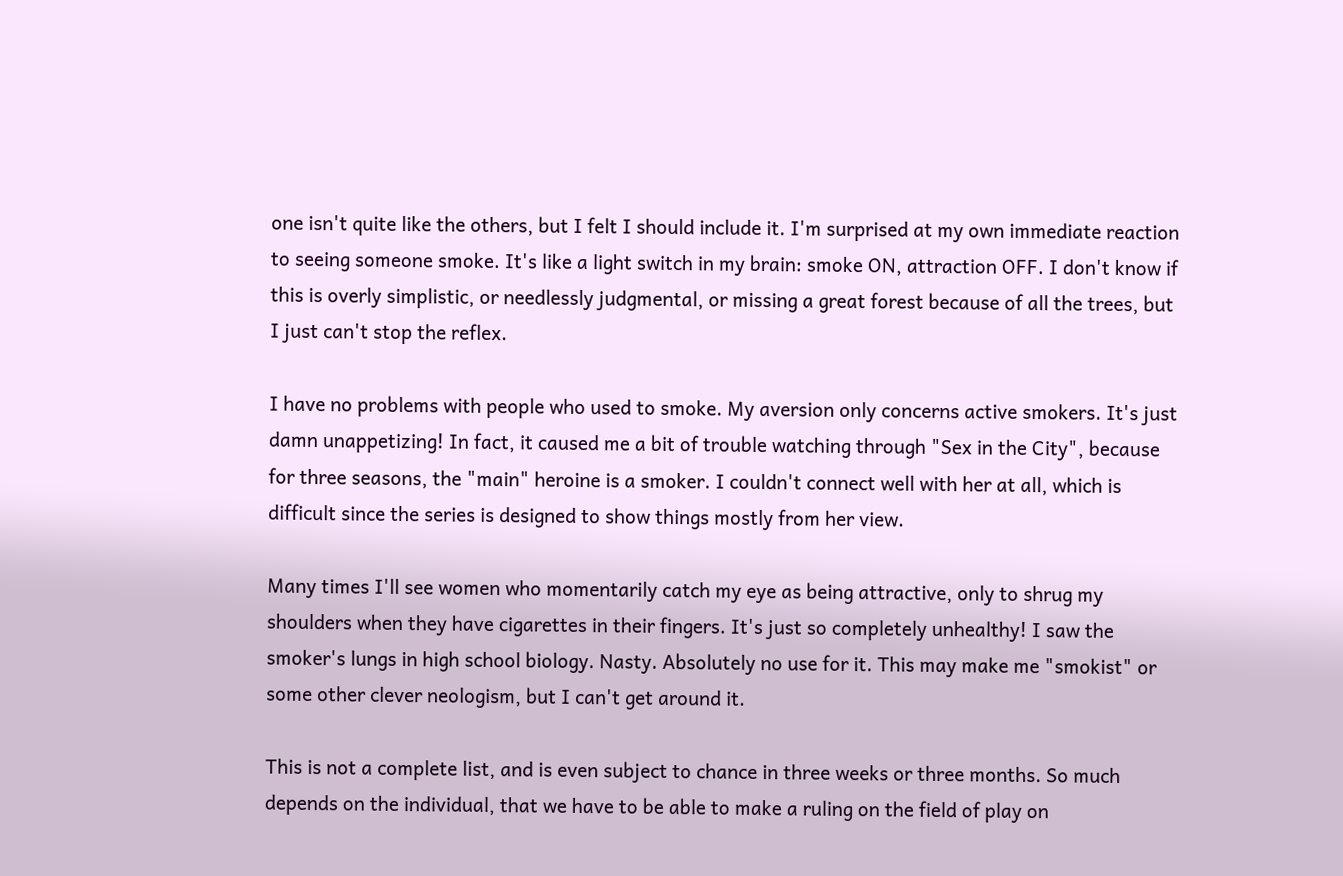one isn't quite like the others, but I felt I should include it. I'm surprised at my own immediate reaction to seeing someone smoke. It's like a light switch in my brain: smoke ON, attraction OFF. I don't know if this is overly simplistic, or needlessly judgmental, or missing a great forest because of all the trees, but I just can't stop the reflex.

I have no problems with people who used to smoke. My aversion only concerns active smokers. It's just damn unappetizing! In fact, it caused me a bit of trouble watching through "Sex in the City", because for three seasons, the "main" heroine is a smoker. I couldn't connect well with her at all, which is difficult since the series is designed to show things mostly from her view.

Many times I'll see women who momentarily catch my eye as being attractive, only to shrug my shoulders when they have cigarettes in their fingers. It's just so completely unhealthy! I saw the smoker's lungs in high school biology. Nasty. Absolutely no use for it. This may make me "smokist" or some other clever neologism, but I can't get around it.

This is not a complete list, and is even subject to chance in three weeks or three months. So much depends on the individual, that we have to be able to make a ruling on the field of play on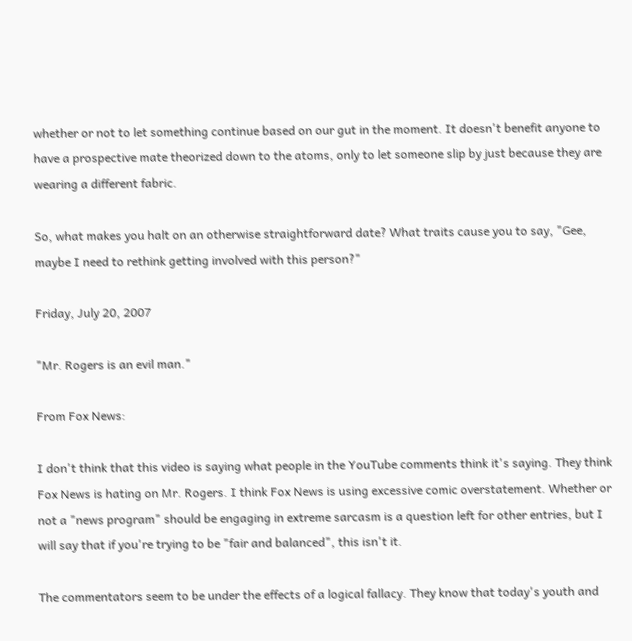whether or not to let something continue based on our gut in the moment. It doesn't benefit anyone to have a prospective mate theorized down to the atoms, only to let someone slip by just because they are wearing a different fabric.

So, what makes you halt on an otherwise straightforward date? What traits cause you to say, "Gee, maybe I need to rethink getting involved with this person?"

Friday, July 20, 2007

"Mr. Rogers is an evil man."

From Fox News:

I don't think that this video is saying what people in the YouTube comments think it's saying. They think Fox News is hating on Mr. Rogers. I think Fox News is using excessive comic overstatement. Whether or not a "news program" should be engaging in extreme sarcasm is a question left for other entries, but I will say that if you're trying to be "fair and balanced", this isn't it.

The commentators seem to be under the effects of a logical fallacy. They know that today's youth and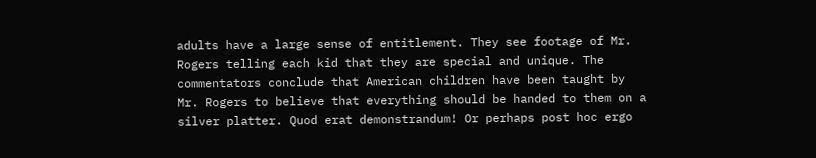adults have a large sense of entitlement. They see footage of Mr. Rogers telling each kid that they are special and unique. The commentators conclude that American children have been taught by Mr. Rogers to believe that everything should be handed to them on a silver platter. Quod erat demonstrandum! Or perhaps post hoc ergo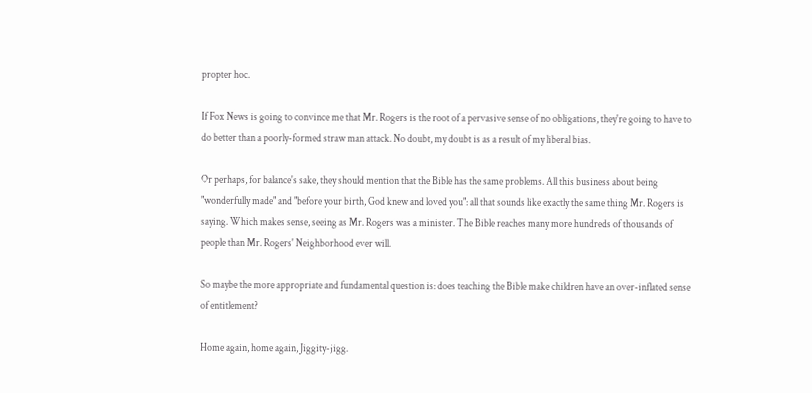propter hoc.

If Fox News is going to convince me that Mr. Rogers is the root of a pervasive sense of no obligations, they're going to have to do better than a poorly-formed straw man attack. No doubt, my doubt is as a result of my liberal bias.

Or perhaps, for balance's sake, they should mention that the Bible has the same problems. All this business about being "wonderfully made" and "before your birth, God knew and loved you": all that sounds like exactly the same thing Mr. Rogers is saying. Which makes sense, seeing as Mr. Rogers was a minister. The Bible reaches many more hundreds of thousands of people than Mr. Rogers' Neighborhood ever will.

So maybe the more appropriate and fundamental question is: does teaching the Bible make children have an over-inflated sense of entitlement?

Home again, home again, Jiggity-jigg.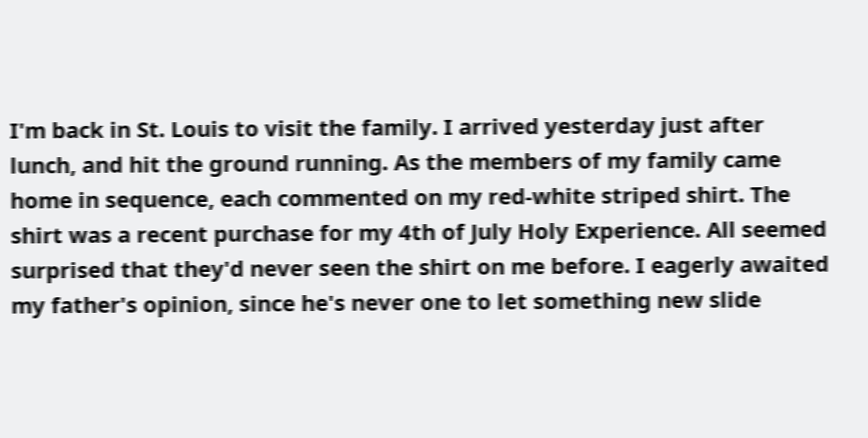I'm back in St. Louis to visit the family. I arrived yesterday just after lunch, and hit the ground running. As the members of my family came home in sequence, each commented on my red-white striped shirt. The shirt was a recent purchase for my 4th of July Holy Experience. All seemed surprised that they'd never seen the shirt on me before. I eagerly awaited my father's opinion, since he's never one to let something new slide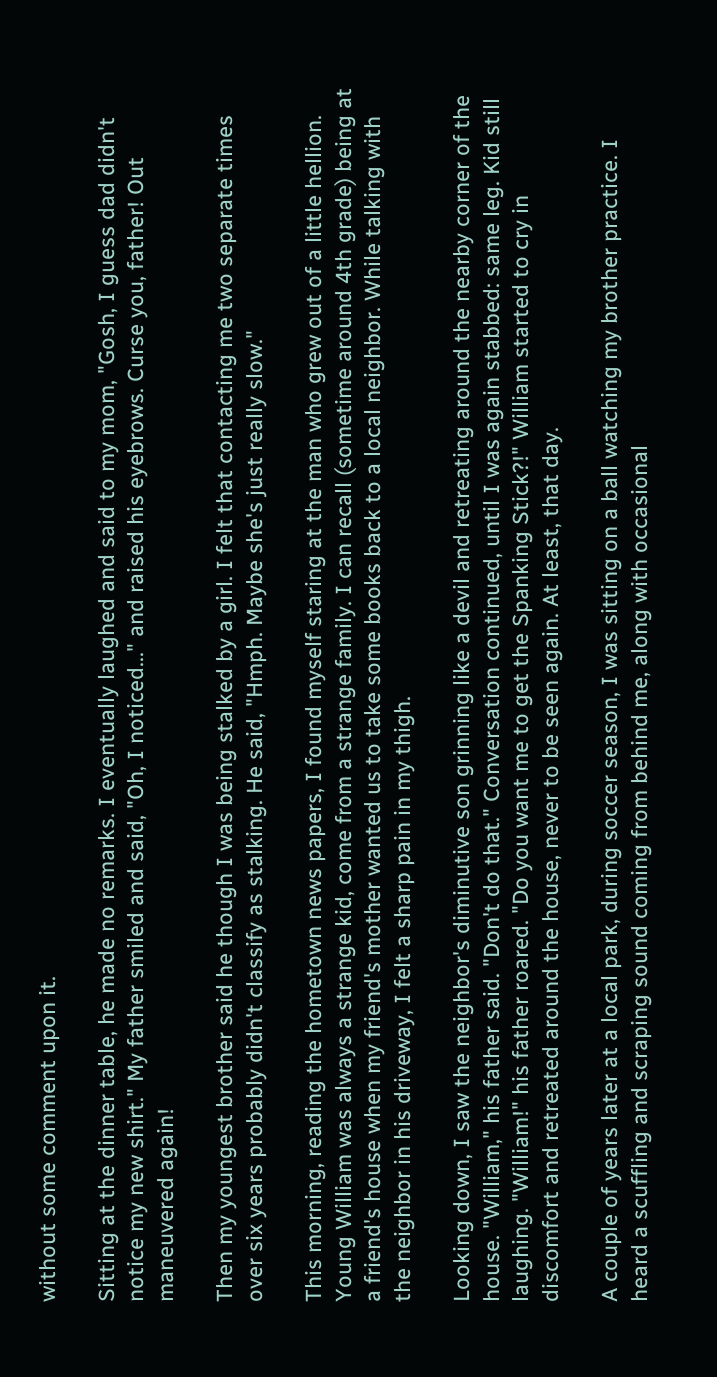without some comment upon it.

Sitting at the dinner table, he made no remarks. I eventually laughed and said to my mom, "Gosh, I guess dad didn't notice my new shirt." My father smiled and said, "Oh, I noticed..." and raised his eyebrows. Curse you, father! Out maneuvered again!

Then my youngest brother said he though I was being stalked by a girl. I felt that contacting me two separate times over six years probably didn't classify as stalking. He said, "Hmph. Maybe she's just really slow."

This morning, reading the hometown news papers, I found myself staring at the man who grew out of a little hellion. Young William was always a strange kid, come from a strange family. I can recall (sometime around 4th grade) being at a friend's house when my friend's mother wanted us to take some books back to a local neighbor. While talking with the neighbor in his driveway, I felt a sharp pain in my thigh.

Looking down, I saw the neighbor's diminutive son grinning like a devil and retreating around the nearby corner of the house. "William," his father said. "Don't do that." Conversation continued, until I was again stabbed: same leg. Kid still laughing. "William!" his father roared. "Do you want me to get the Spanking Stick?!" William started to cry in discomfort and retreated around the house, never to be seen again. At least, that day.

A couple of years later at a local park, during soccer season, I was sitting on a ball watching my brother practice. I heard a scuffling and scraping sound coming from behind me, along with occasional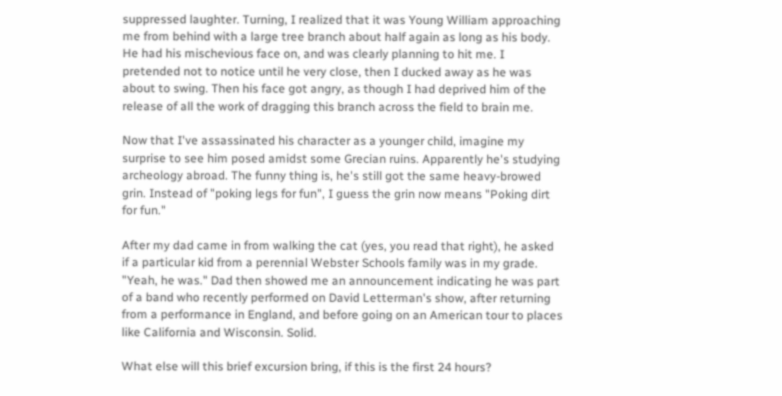suppressed laughter. Turning, I realized that it was Young William approaching me from behind with a large tree branch about half again as long as his body. He had his mischevious face on, and was clearly planning to hit me. I pretended not to notice until he very close, then I ducked away as he was about to swing. Then his face got angry, as though I had deprived him of the release of all the work of dragging this branch across the field to brain me.

Now that I've assassinated his character as a younger child, imagine my surprise to see him posed amidst some Grecian ruins. Apparently he's studying archeology abroad. The funny thing is, he's still got the same heavy-browed grin. Instead of "poking legs for fun", I guess the grin now means "Poking dirt for fun."

After my dad came in from walking the cat (yes, you read that right), he asked if a particular kid from a perennial Webster Schools family was in my grade. "Yeah, he was." Dad then showed me an announcement indicating he was part of a band who recently performed on David Letterman's show, after returning from a performance in England, and before going on an American tour to places like California and Wisconsin. Solid.

What else will this brief excursion bring, if this is the first 24 hours?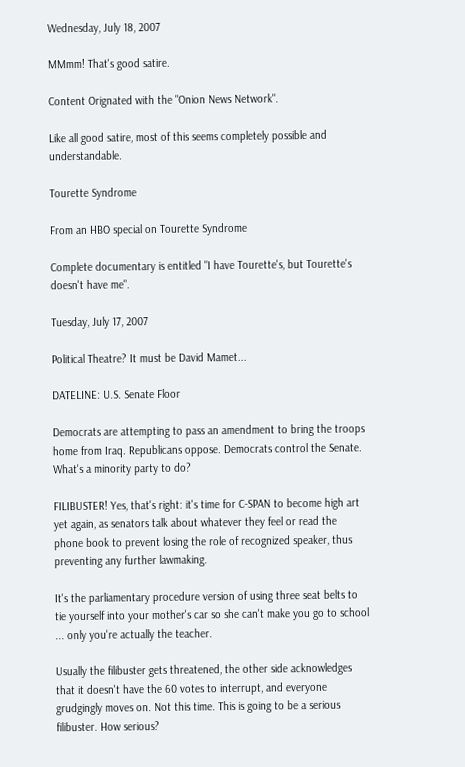Wednesday, July 18, 2007

MMmm! That's good satire.

Content Orignated with the "Onion News Network".

Like all good satire, most of this seems completely possible and understandable.

Tourette Syndrome

From an HBO special on Tourette Syndrome

Complete documentary is entitled "I have Tourette's, but Tourette's doesn't have me".

Tuesday, July 17, 2007

Political Theatre? It must be David Mamet...

DATELINE: U.S. Senate Floor

Democrats are attempting to pass an amendment to bring the troops home from Iraq. Republicans oppose. Democrats control the Senate. What's a minority party to do?

FILIBUSTER! Yes, that's right: it's time for C-SPAN to become high art yet again, as senators talk about whatever they feel or read the phone book to prevent losing the role of recognized speaker, thus preventing any further lawmaking.

It's the parliamentary procedure version of using three seat belts to tie yourself into your mother's car so she can't make you go to school ... only you're actually the teacher.

Usually the filibuster gets threatened, the other side acknowledges that it doesn't have the 60 votes to interrupt, and everyone grudgingly moves on. Not this time. This is going to be a serious filibuster. How serious?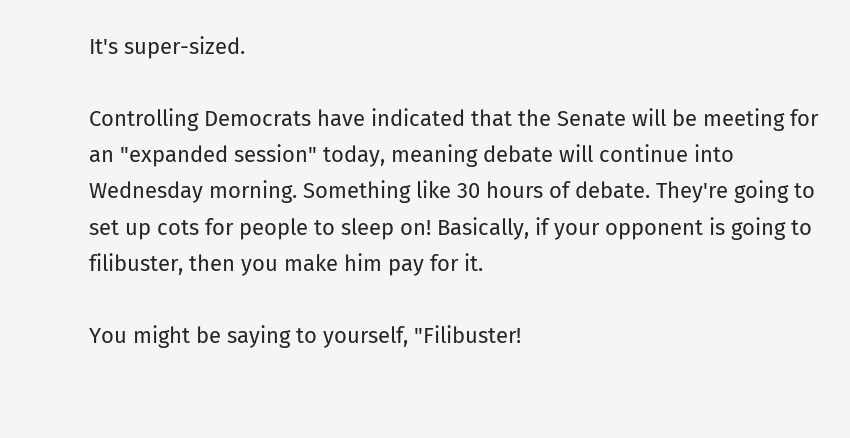It's super-sized.

Controlling Democrats have indicated that the Senate will be meeting for an "expanded session" today, meaning debate will continue into Wednesday morning. Something like 30 hours of debate. They're going to set up cots for people to sleep on! Basically, if your opponent is going to filibuster, then you make him pay for it.

You might be saying to yourself, "Filibuster!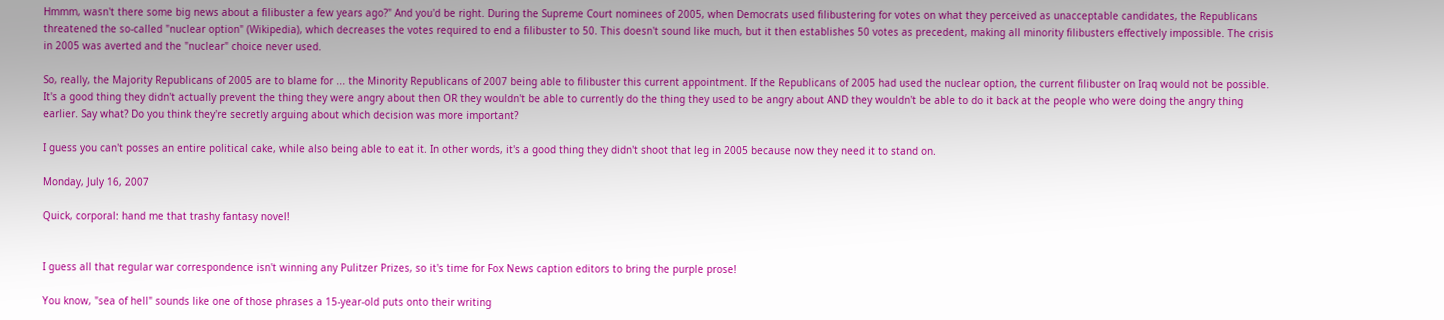Hmmm, wasn't there some big news about a filibuster a few years ago?" And you'd be right. During the Supreme Court nominees of 2005, when Democrats used filibustering for votes on what they perceived as unacceptable candidates, the Republicans threatened the so-called "nuclear option" (Wikipedia), which decreases the votes required to end a filibuster to 50. This doesn't sound like much, but it then establishes 50 votes as precedent, making all minority filibusters effectively impossible. The crisis in 2005 was averted and the "nuclear" choice never used.

So, really, the Majority Republicans of 2005 are to blame for ... the Minority Republicans of 2007 being able to filibuster this current appointment. If the Republicans of 2005 had used the nuclear option, the current filibuster on Iraq would not be possible. It's a good thing they didn't actually prevent the thing they were angry about then OR they wouldn't be able to currently do the thing they used to be angry about AND they wouldn't be able to do it back at the people who were doing the angry thing earlier. Say what? Do you think they're secretly arguing about which decision was more important?

I guess you can't posses an entire political cake, while also being able to eat it. In other words, it's a good thing they didn't shoot that leg in 2005 because now they need it to stand on.

Monday, July 16, 2007

Quick, corporal: hand me that trashy fantasy novel!


I guess all that regular war correspondence isn't winning any Pulitzer Prizes, so it's time for Fox News caption editors to bring the purple prose!

You know, "sea of hell" sounds like one of those phrases a 15-year-old puts onto their writing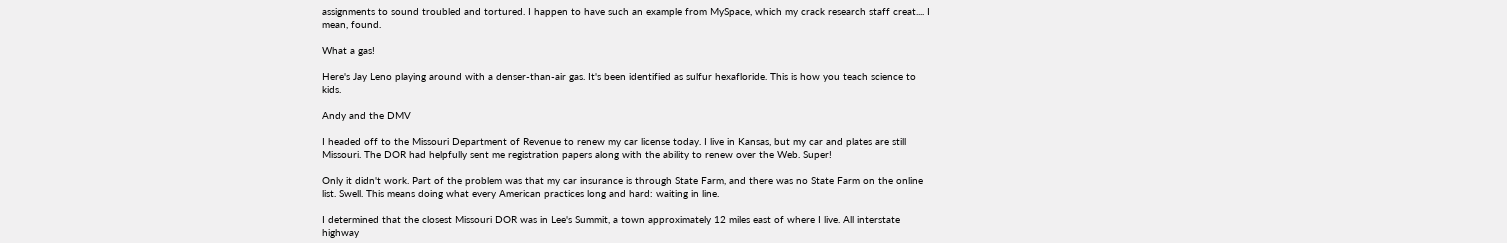assignments to sound troubled and tortured. I happen to have such an example from MySpace, which my crack research staff creat.... I mean, found.

What a gas!

Here's Jay Leno playing around with a denser-than-air gas. It's been identified as sulfur hexafloride. This is how you teach science to kids.

Andy and the DMV

I headed off to the Missouri Department of Revenue to renew my car license today. I live in Kansas, but my car and plates are still Missouri. The DOR had helpfully sent me registration papers along with the ability to renew over the Web. Super!

Only it didn't work. Part of the problem was that my car insurance is through State Farm, and there was no State Farm on the online list. Swell. This means doing what every American practices long and hard: waiting in line.

I determined that the closest Missouri DOR was in Lee's Summit, a town approximately 12 miles east of where I live. All interstate highway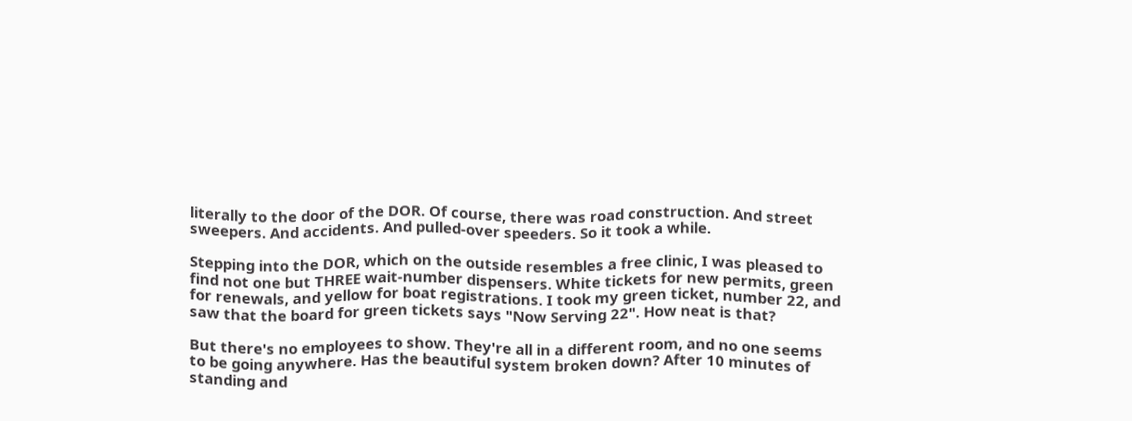literally to the door of the DOR. Of course, there was road construction. And street sweepers. And accidents. And pulled-over speeders. So it took a while.

Stepping into the DOR, which on the outside resembles a free clinic, I was pleased to find not one but THREE wait-number dispensers. White tickets for new permits, green for renewals, and yellow for boat registrations. I took my green ticket, number 22, and saw that the board for green tickets says "Now Serving 22". How neat is that?

But there's no employees to show. They're all in a different room, and no one seems to be going anywhere. Has the beautiful system broken down? After 10 minutes of standing and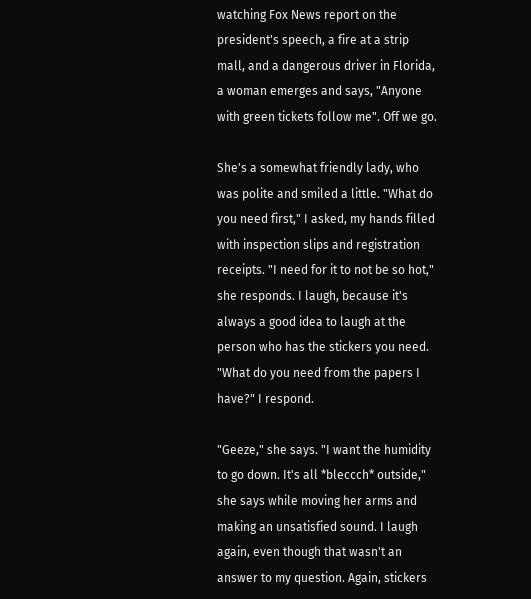watching Fox News report on the president's speech, a fire at a strip mall, and a dangerous driver in Florida, a woman emerges and says, "Anyone with green tickets follow me". Off we go.

She's a somewhat friendly lady, who was polite and smiled a little. "What do you need first," I asked, my hands filled with inspection slips and registration receipts. "I need for it to not be so hot," she responds. I laugh, because it's always a good idea to laugh at the person who has the stickers you need. "What do you need from the papers I have?" I respond.

"Geeze," she says. "I want the humidity to go down. It's all *bleccch* outside," she says while moving her arms and making an unsatisfied sound. I laugh again, even though that wasn't an answer to my question. Again, stickers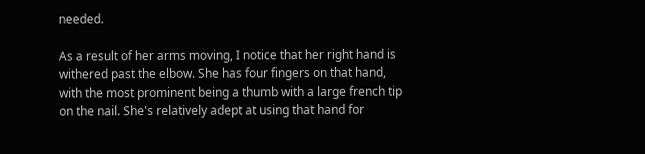needed.

As a result of her arms moving, I notice that her right hand is withered past the elbow. She has four fingers on that hand, with the most prominent being a thumb with a large french tip on the nail. She's relatively adept at using that hand for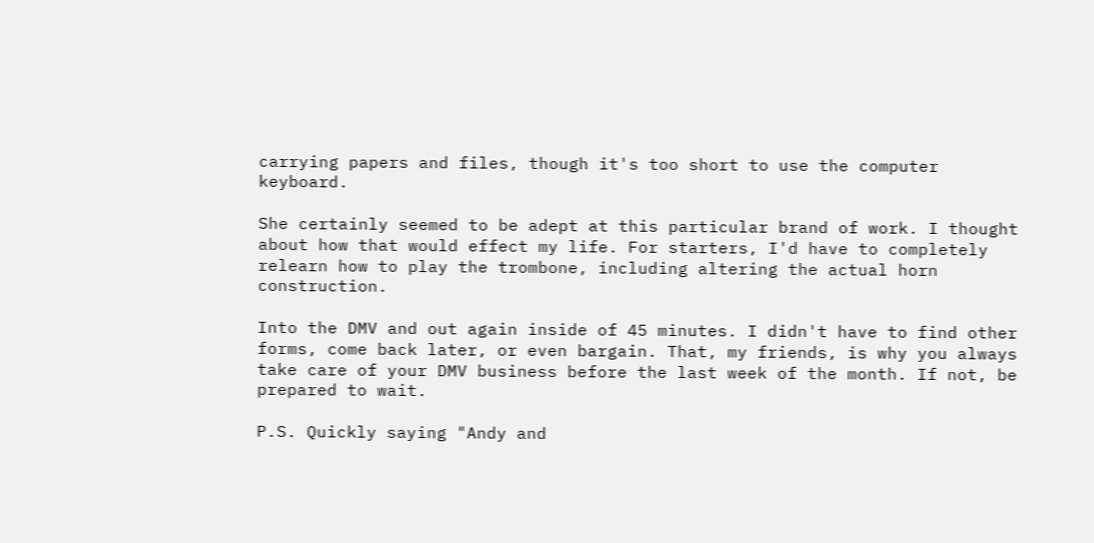carrying papers and files, though it's too short to use the computer keyboard.

She certainly seemed to be adept at this particular brand of work. I thought about how that would effect my life. For starters, I'd have to completely relearn how to play the trombone, including altering the actual horn construction.

Into the DMV and out again inside of 45 minutes. I didn't have to find other forms, come back later, or even bargain. That, my friends, is why you always take care of your DMV business before the last week of the month. If not, be prepared to wait.

P.S. Quickly saying "Andy and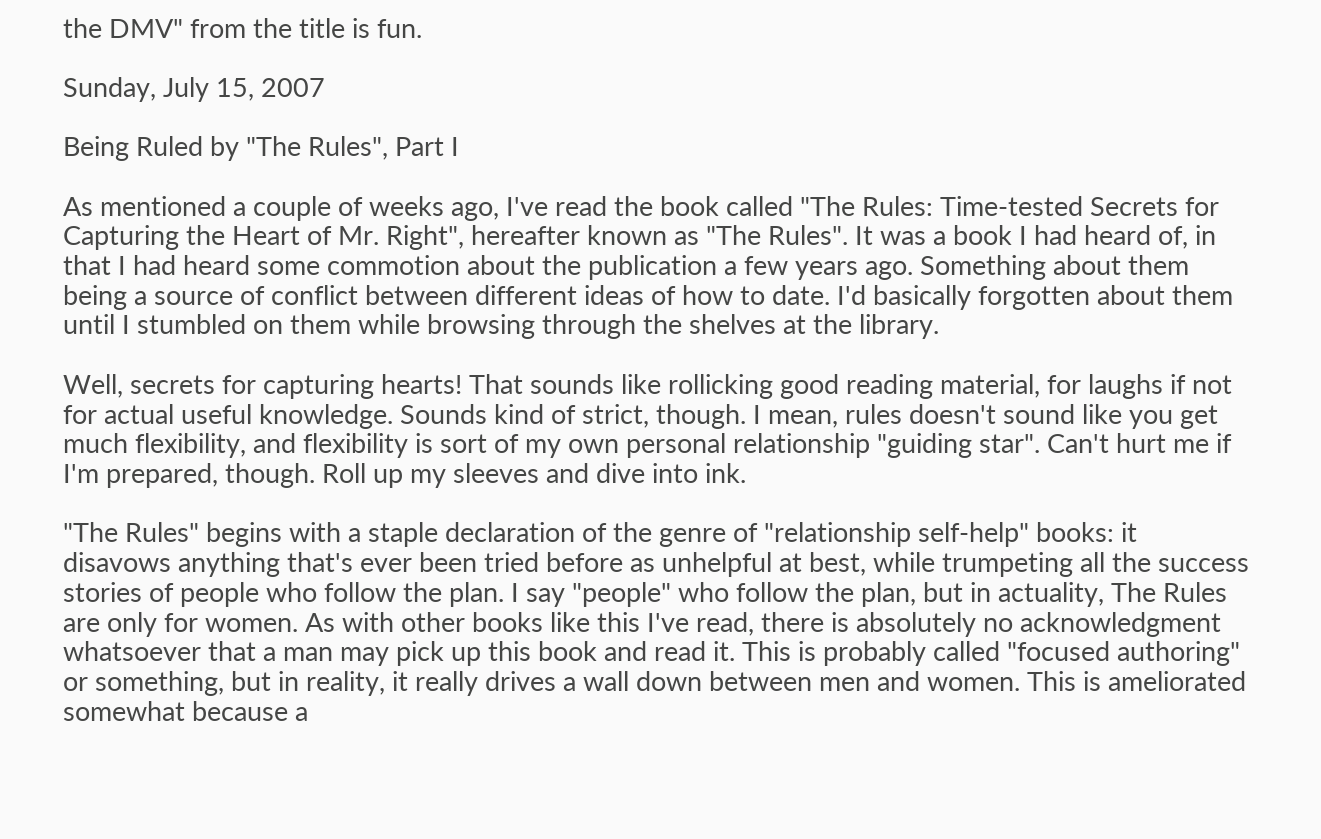the DMV" from the title is fun.

Sunday, July 15, 2007

Being Ruled by "The Rules", Part I

As mentioned a couple of weeks ago, I've read the book called "The Rules: Time-tested Secrets for Capturing the Heart of Mr. Right", hereafter known as "The Rules". It was a book I had heard of, in that I had heard some commotion about the publication a few years ago. Something about them being a source of conflict between different ideas of how to date. I'd basically forgotten about them until I stumbled on them while browsing through the shelves at the library.

Well, secrets for capturing hearts! That sounds like rollicking good reading material, for laughs if not for actual useful knowledge. Sounds kind of strict, though. I mean, rules doesn't sound like you get much flexibility, and flexibility is sort of my own personal relationship "guiding star". Can't hurt me if I'm prepared, though. Roll up my sleeves and dive into ink.

"The Rules" begins with a staple declaration of the genre of "relationship self-help" books: it disavows anything that's ever been tried before as unhelpful at best, while trumpeting all the success stories of people who follow the plan. I say "people" who follow the plan, but in actuality, The Rules are only for women. As with other books like this I've read, there is absolutely no acknowledgment whatsoever that a man may pick up this book and read it. This is probably called "focused authoring" or something, but in reality, it really drives a wall down between men and women. This is ameliorated somewhat because a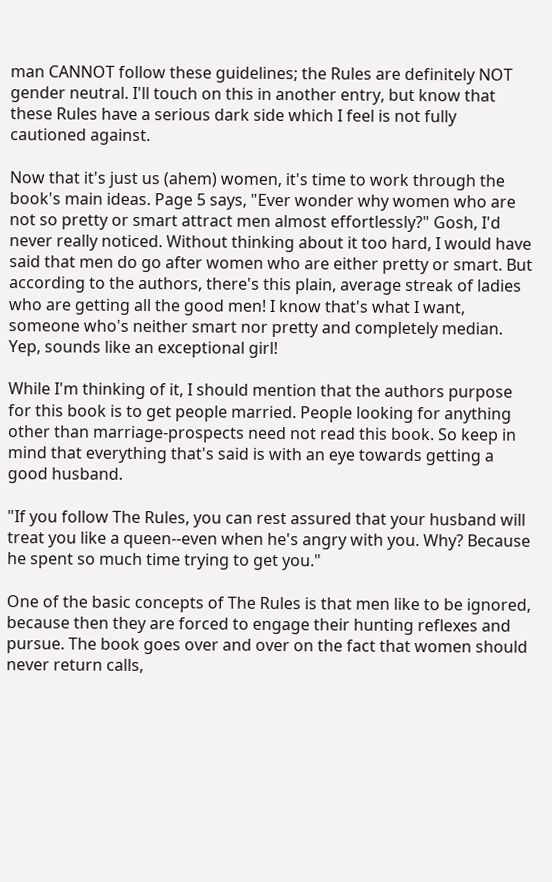man CANNOT follow these guidelines; the Rules are definitely NOT gender neutral. I'll touch on this in another entry, but know that these Rules have a serious dark side which I feel is not fully cautioned against.

Now that it's just us (ahem) women, it's time to work through the book's main ideas. Page 5 says, "Ever wonder why women who are not so pretty or smart attract men almost effortlessly?" Gosh, I'd never really noticed. Without thinking about it too hard, I would have said that men do go after women who are either pretty or smart. But according to the authors, there's this plain, average streak of ladies who are getting all the good men! I know that's what I want, someone who's neither smart nor pretty and completely median. Yep, sounds like an exceptional girl!

While I'm thinking of it, I should mention that the authors purpose for this book is to get people married. People looking for anything other than marriage-prospects need not read this book. So keep in mind that everything that's said is with an eye towards getting a good husband.

"If you follow The Rules, you can rest assured that your husband will treat you like a queen--even when he's angry with you. Why? Because he spent so much time trying to get you."

One of the basic concepts of The Rules is that men like to be ignored, because then they are forced to engage their hunting reflexes and pursue. The book goes over and over on the fact that women should never return calls,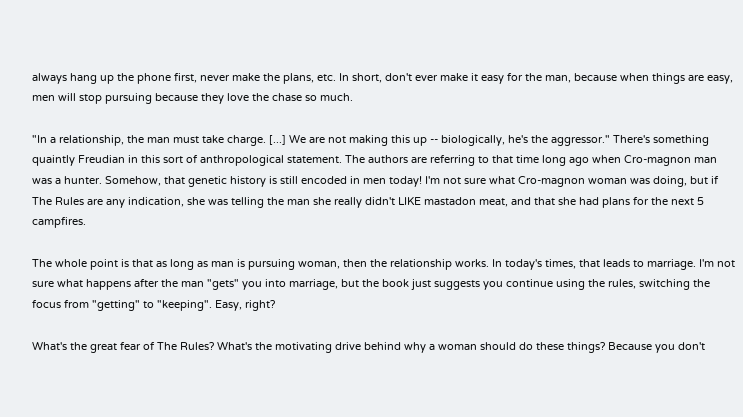always hang up the phone first, never make the plans, etc. In short, don't ever make it easy for the man, because when things are easy, men will stop pursuing because they love the chase so much.

"In a relationship, the man must take charge. [...] We are not making this up -- biologically, he's the aggressor." There's something quaintly Freudian in this sort of anthropological statement. The authors are referring to that time long ago when Cro-magnon man was a hunter. Somehow, that genetic history is still encoded in men today! I'm not sure what Cro-magnon woman was doing, but if The Rules are any indication, she was telling the man she really didn't LIKE mastadon meat, and that she had plans for the next 5 campfires.

The whole point is that as long as man is pursuing woman, then the relationship works. In today's times, that leads to marriage. I'm not sure what happens after the man "gets" you into marriage, but the book just suggests you continue using the rules, switching the focus from "getting" to "keeping". Easy, right?

What's the great fear of The Rules? What's the motivating drive behind why a woman should do these things? Because you don't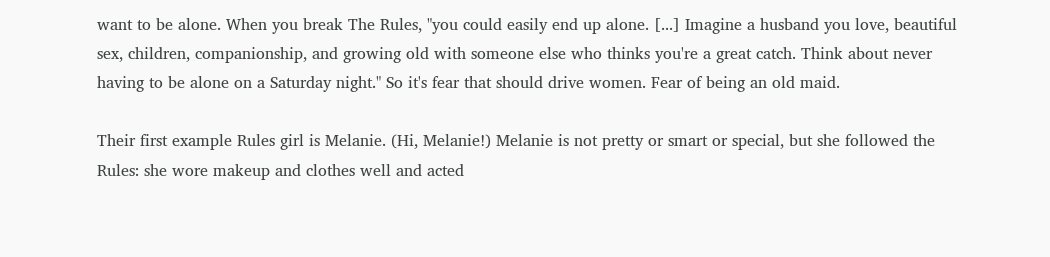want to be alone. When you break The Rules, "you could easily end up alone. [...] Imagine a husband you love, beautiful sex, children, companionship, and growing old with someone else who thinks you're a great catch. Think about never having to be alone on a Saturday night." So it's fear that should drive women. Fear of being an old maid.

Their first example Rules girl is Melanie. (Hi, Melanie!) Melanie is not pretty or smart or special, but she followed the Rules: she wore makeup and clothes well and acted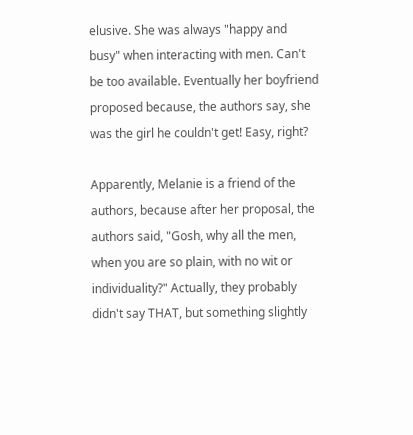elusive. She was always "happy and busy" when interacting with men. Can't be too available. Eventually her boyfriend proposed because, the authors say, she was the girl he couldn't get! Easy, right?

Apparently, Melanie is a friend of the authors, because after her proposal, the authors said, "Gosh, why all the men, when you are so plain, with no wit or individuality?" Actually, they probably didn't say THAT, but something slightly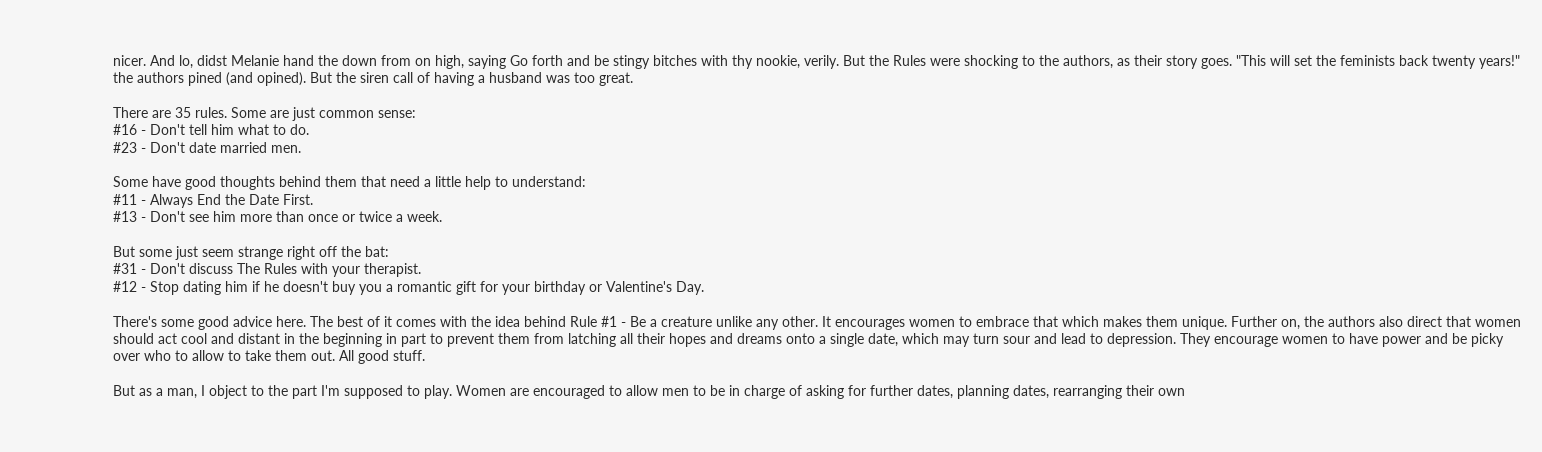nicer. And lo, didst Melanie hand the down from on high, saying Go forth and be stingy bitches with thy nookie, verily. But the Rules were shocking to the authors, as their story goes. "This will set the feminists back twenty years!" the authors pined (and opined). But the siren call of having a husband was too great.

There are 35 rules. Some are just common sense:
#16 - Don't tell him what to do.
#23 - Don't date married men.

Some have good thoughts behind them that need a little help to understand:
#11 - Always End the Date First.
#13 - Don't see him more than once or twice a week.

But some just seem strange right off the bat:
#31 - Don't discuss The Rules with your therapist.
#12 - Stop dating him if he doesn't buy you a romantic gift for your birthday or Valentine's Day.

There's some good advice here. The best of it comes with the idea behind Rule #1 - Be a creature unlike any other. It encourages women to embrace that which makes them unique. Further on, the authors also direct that women should act cool and distant in the beginning in part to prevent them from latching all their hopes and dreams onto a single date, which may turn sour and lead to depression. They encourage women to have power and be picky over who to allow to take them out. All good stuff.

But as a man, I object to the part I'm supposed to play. Women are encouraged to allow men to be in charge of asking for further dates, planning dates, rearranging their own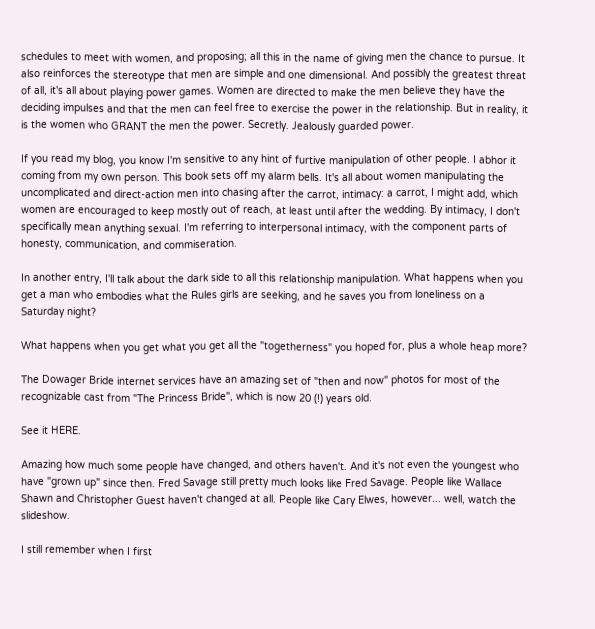schedules to meet with women, and proposing; all this in the name of giving men the chance to pursue. It also reinforces the stereotype that men are simple and one dimensional. And possibly the greatest threat of all, it's all about playing power games. Women are directed to make the men believe they have the deciding impulses and that the men can feel free to exercise the power in the relationship. But in reality, it is the women who GRANT the men the power. Secretly. Jealously guarded power.

If you read my blog, you know I'm sensitive to any hint of furtive manipulation of other people. I abhor it coming from my own person. This book sets off my alarm bells. It's all about women manipulating the uncomplicated and direct-action men into chasing after the carrot, intimacy: a carrot, I might add, which women are encouraged to keep mostly out of reach, at least until after the wedding. By intimacy, I don't specifically mean anything sexual. I'm referring to interpersonal intimacy, with the component parts of honesty, communication, and commiseration.

In another entry, I'll talk about the dark side to all this relationship manipulation. What happens when you get a man who embodies what the Rules girls are seeking, and he saves you from loneliness on a Saturday night?

What happens when you get what you get all the "togetherness" you hoped for, plus a whole heap more?

The Dowager Bride internet services have an amazing set of "then and now" photos for most of the recognizable cast from "The Princess Bride", which is now 20 (!) years old.

See it HERE.

Amazing how much some people have changed, and others haven't. And it's not even the youngest who have "grown up" since then. Fred Savage still pretty much looks like Fred Savage. People like Wallace Shawn and Christopher Guest haven't changed at all. People like Cary Elwes, however... well, watch the slideshow.

I still remember when I first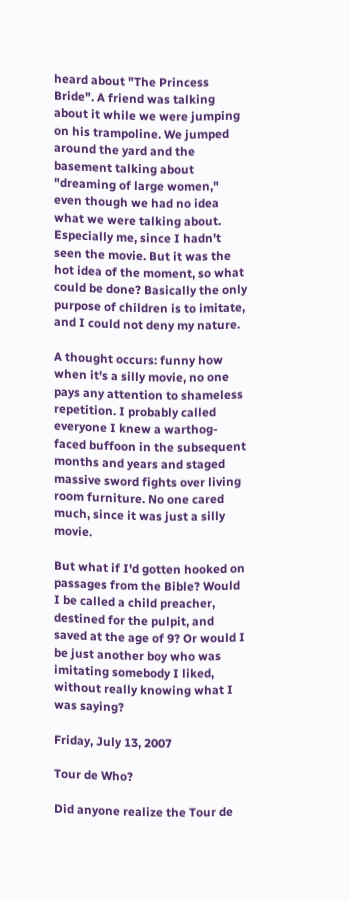heard about "The Princess Bride". A friend was talking about it while we were jumping on his trampoline. We jumped around the yard and the basement talking about "dreaming of large women," even though we had no idea what we were talking about. Especially me, since I hadn't seen the movie. But it was the hot idea of the moment, so what could be done? Basically the only purpose of children is to imitate, and I could not deny my nature.

A thought occurs: funny how when it's a silly movie, no one pays any attention to shameless repetition. I probably called everyone I knew a warthog-faced buffoon in the subsequent months and years and staged massive sword fights over living room furniture. No one cared much, since it was just a silly movie.

But what if I'd gotten hooked on passages from the Bible? Would I be called a child preacher, destined for the pulpit, and saved at the age of 9? Or would I be just another boy who was imitating somebody I liked, without really knowing what I was saying?

Friday, July 13, 2007

Tour de Who?

Did anyone realize the Tour de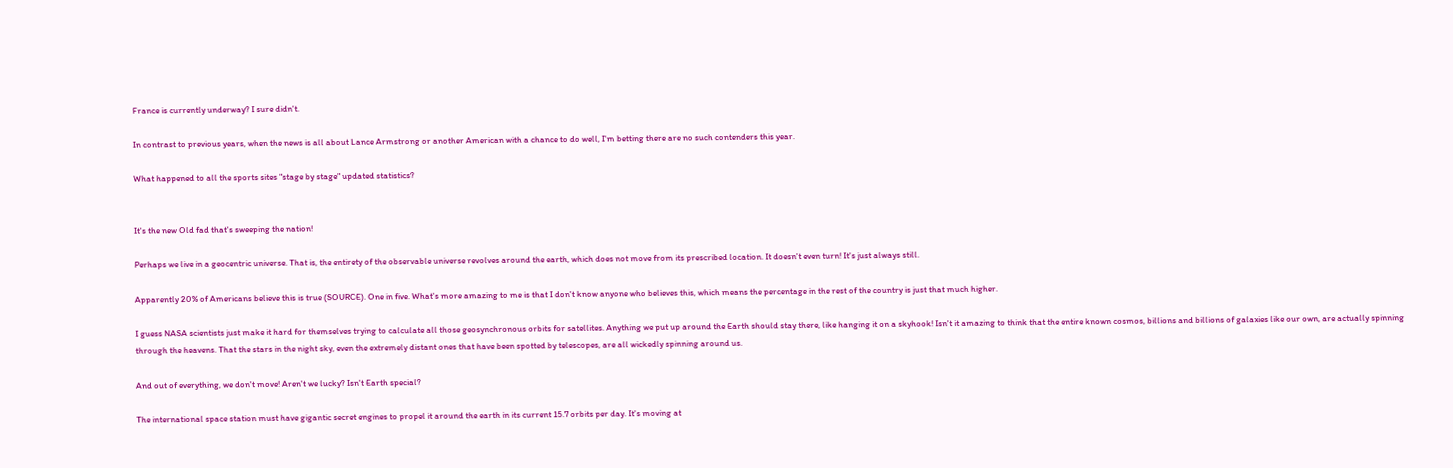France is currently underway? I sure didn't.

In contrast to previous years, when the news is all about Lance Armstrong or another American with a chance to do well, I'm betting there are no such contenders this year.

What happened to all the sports sites "stage by stage" updated statistics?


It's the new Old fad that's sweeping the nation!

Perhaps we live in a geocentric universe. That is, the entirety of the observable universe revolves around the earth, which does not move from its prescribed location. It doesn't even turn! It's just always still.

Apparently 20% of Americans believe this is true (SOURCE). One in five. What's more amazing to me is that I don't know anyone who believes this, which means the percentage in the rest of the country is just that much higher.

I guess NASA scientists just make it hard for themselves trying to calculate all those geosynchronous orbits for satellites. Anything we put up around the Earth should stay there, like hanging it on a skyhook! Isn't it amazing to think that the entire known cosmos, billions and billions of galaxies like our own, are actually spinning through the heavens. That the stars in the night sky, even the extremely distant ones that have been spotted by telescopes, are all wickedly spinning around us.

And out of everything, we don't move! Aren't we lucky? Isn't Earth special?

The international space station must have gigantic secret engines to propel it around the earth in its current 15.7 orbits per day. It's moving at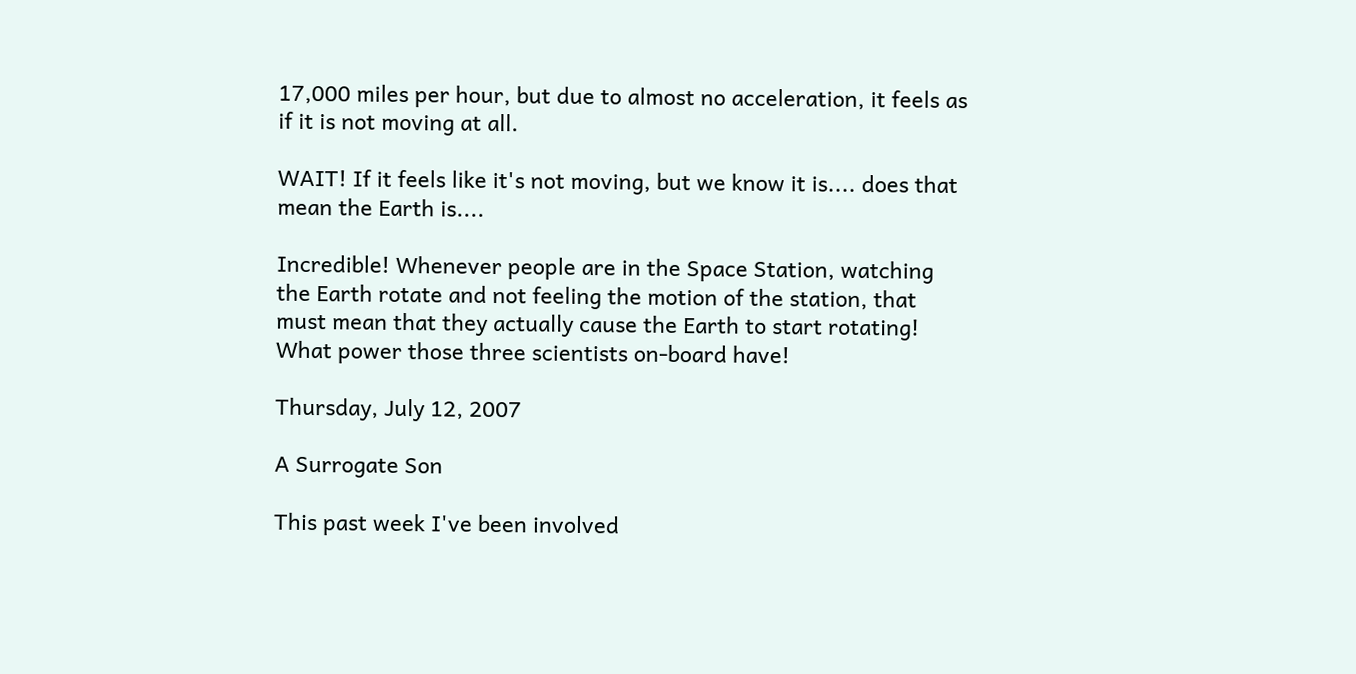17,000 miles per hour, but due to almost no acceleration, it feels as if it is not moving at all.

WAIT! If it feels like it's not moving, but we know it is.... does that mean the Earth is....

Incredible! Whenever people are in the Space Station, watching the Earth rotate and not feeling the motion of the station, that must mean that they actually cause the Earth to start rotating! What power those three scientists on-board have!

Thursday, July 12, 2007

A Surrogate Son

This past week I've been involved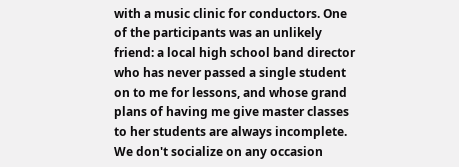with a music clinic for conductors. One of the participants was an unlikely friend: a local high school band director who has never passed a single student on to me for lessons, and whose grand plans of having me give master classes to her students are always incomplete. We don't socialize on any occasion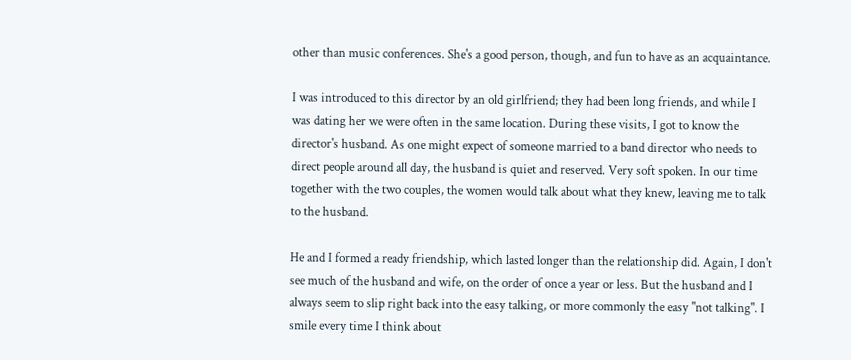other than music conferences. She's a good person, though, and fun to have as an acquaintance.

I was introduced to this director by an old girlfriend; they had been long friends, and while I was dating her we were often in the same location. During these visits, I got to know the director's husband. As one might expect of someone married to a band director who needs to direct people around all day, the husband is quiet and reserved. Very soft spoken. In our time together with the two couples, the women would talk about what they knew, leaving me to talk to the husband.

He and I formed a ready friendship, which lasted longer than the relationship did. Again, I don't see much of the husband and wife, on the order of once a year or less. But the husband and I always seem to slip right back into the easy talking, or more commonly the easy "not talking". I smile every time I think about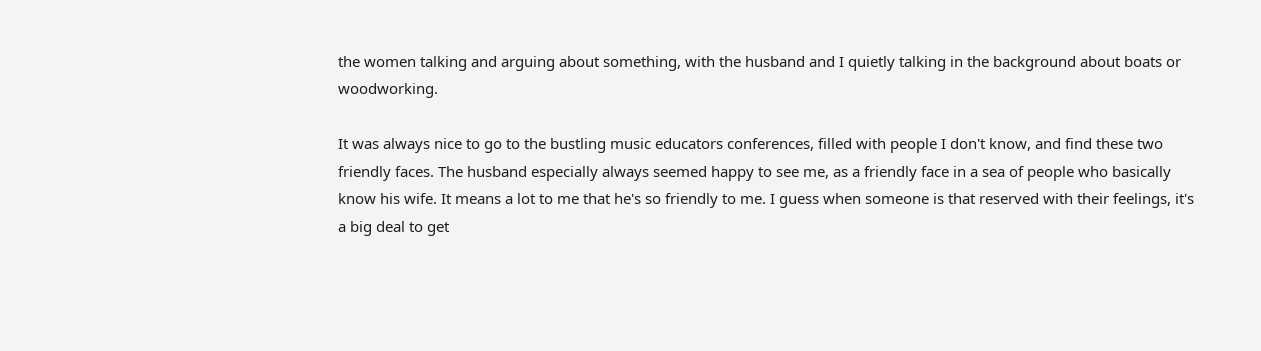the women talking and arguing about something, with the husband and I quietly talking in the background about boats or woodworking.

It was always nice to go to the bustling music educators conferences, filled with people I don't know, and find these two friendly faces. The husband especially always seemed happy to see me, as a friendly face in a sea of people who basically know his wife. It means a lot to me that he's so friendly to me. I guess when someone is that reserved with their feelings, it's a big deal to get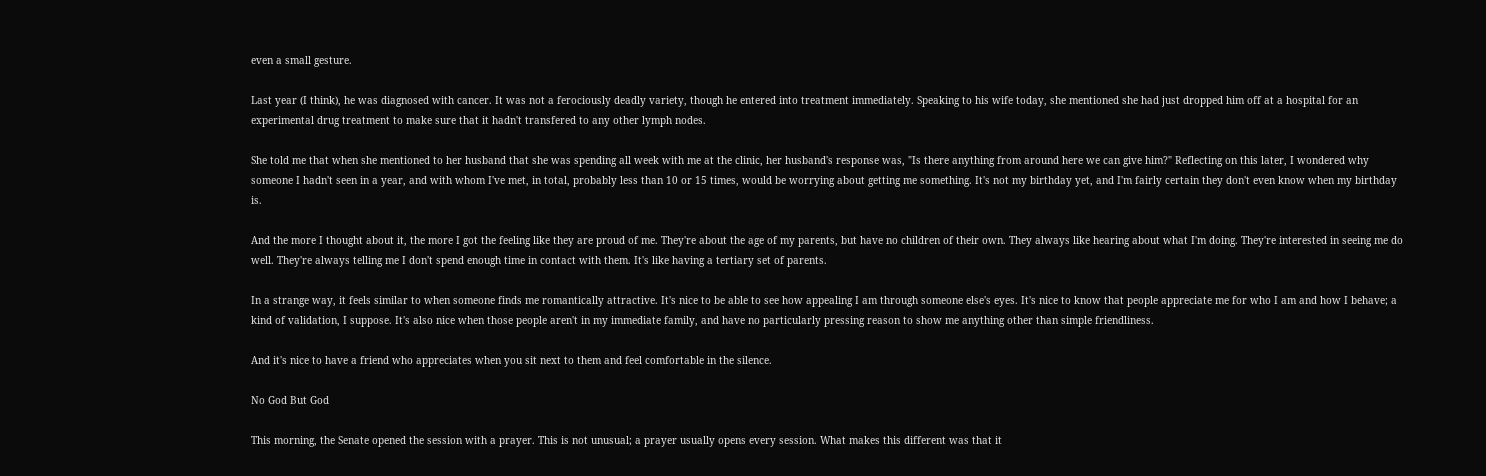even a small gesture.

Last year (I think), he was diagnosed with cancer. It was not a ferociously deadly variety, though he entered into treatment immediately. Speaking to his wife today, she mentioned she had just dropped him off at a hospital for an experimental drug treatment to make sure that it hadn't transfered to any other lymph nodes.

She told me that when she mentioned to her husband that she was spending all week with me at the clinic, her husband's response was, "Is there anything from around here we can give him?" Reflecting on this later, I wondered why someone I hadn't seen in a year, and with whom I've met, in total, probably less than 10 or 15 times, would be worrying about getting me something. It's not my birthday yet, and I'm fairly certain they don't even know when my birthday is.

And the more I thought about it, the more I got the feeling like they are proud of me. They're about the age of my parents, but have no children of their own. They always like hearing about what I'm doing. They're interested in seeing me do well. They're always telling me I don't spend enough time in contact with them. It's like having a tertiary set of parents.

In a strange way, it feels similar to when someone finds me romantically attractive. It's nice to be able to see how appealing I am through someone else's eyes. It's nice to know that people appreciate me for who I am and how I behave; a kind of validation, I suppose. It's also nice when those people aren't in my immediate family, and have no particularly pressing reason to show me anything other than simple friendliness.

And it's nice to have a friend who appreciates when you sit next to them and feel comfortable in the silence.

No God But God

This morning, the Senate opened the session with a prayer. This is not unusual; a prayer usually opens every session. What makes this different was that it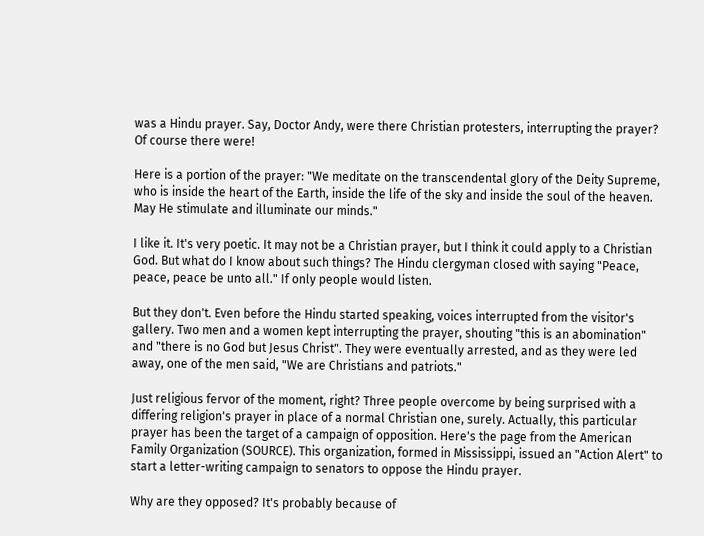was a Hindu prayer. Say, Doctor Andy, were there Christian protesters, interrupting the prayer? Of course there were!

Here is a portion of the prayer: "We meditate on the transcendental glory of the Deity Supreme, who is inside the heart of the Earth, inside the life of the sky and inside the soul of the heaven. May He stimulate and illuminate our minds."

I like it. It's very poetic. It may not be a Christian prayer, but I think it could apply to a Christian God. But what do I know about such things? The Hindu clergyman closed with saying "Peace, peace, peace be unto all." If only people would listen.

But they don't. Even before the Hindu started speaking, voices interrupted from the visitor's gallery. Two men and a women kept interrupting the prayer, shouting "this is an abomination" and "there is no God but Jesus Christ". They were eventually arrested, and as they were led away, one of the men said, "We are Christians and patriots."

Just religious fervor of the moment, right? Three people overcome by being surprised with a differing religion's prayer in place of a normal Christian one, surely. Actually, this particular prayer has been the target of a campaign of opposition. Here's the page from the American Family Organization (SOURCE). This organization, formed in Mississippi, issued an "Action Alert" to start a letter-writing campaign to senators to oppose the Hindu prayer.

Why are they opposed? It's probably because of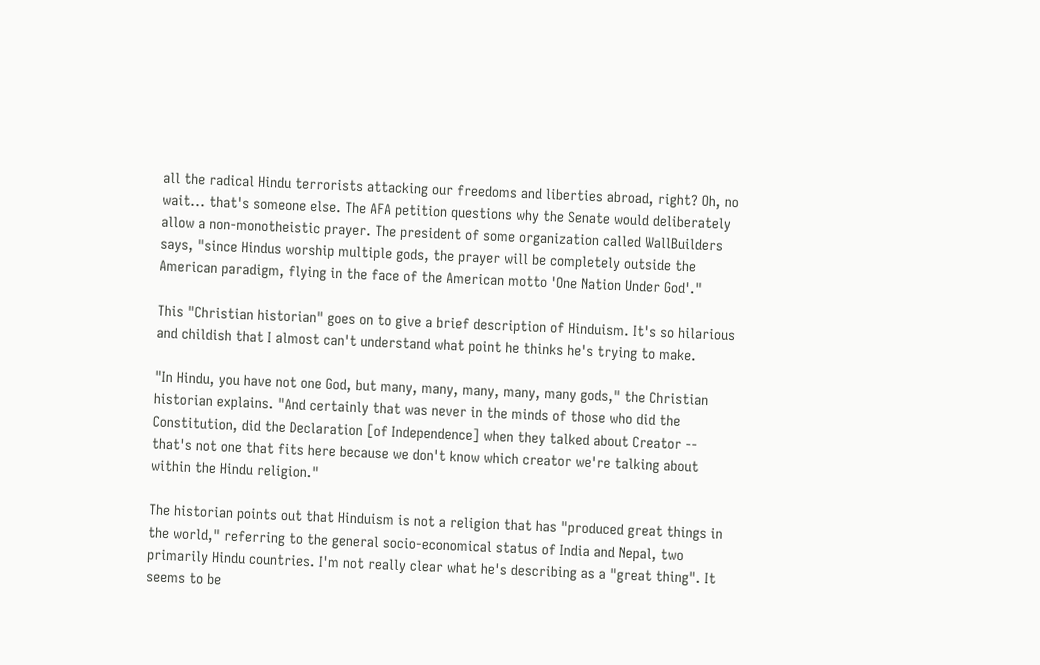all the radical Hindu terrorists attacking our freedoms and liberties abroad, right? Oh, no wait... that's someone else. The AFA petition questions why the Senate would deliberately allow a non-monotheistic prayer. The president of some organization called WallBuilders says, "since Hindus worship multiple gods, the prayer will be completely outside the American paradigm, flying in the face of the American motto 'One Nation Under God'."

This "Christian historian" goes on to give a brief description of Hinduism. It's so hilarious and childish that I almost can't understand what point he thinks he's trying to make.

"In Hindu, you have not one God, but many, many, many, many, many gods," the Christian historian explains. "And certainly that was never in the minds of those who did the Constitution, did the Declaration [of Independence] when they talked about Creator -- that's not one that fits here because we don't know which creator we're talking about within the Hindu religion."

The historian points out that Hinduism is not a religion that has "produced great things in the world," referring to the general socio-economical status of India and Nepal, two primarily Hindu countries. I'm not really clear what he's describing as a "great thing". It seems to be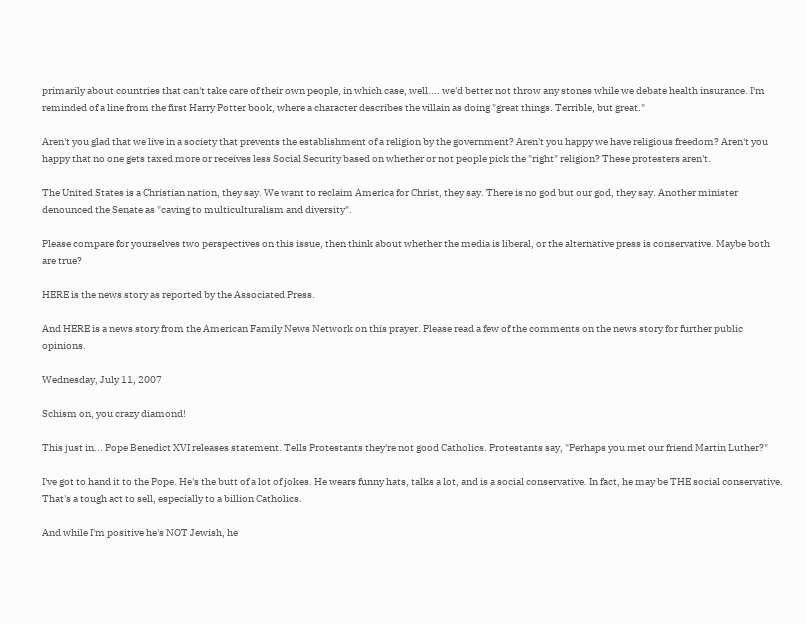primarily about countries that can't take care of their own people, in which case, well.... we'd better not throw any stones while we debate health insurance. I'm reminded of a line from the first Harry Potter book, where a character describes the villain as doing "great things. Terrible, but great."

Aren't you glad that we live in a society that prevents the establishment of a religion by the government? Aren't you happy we have religious freedom? Aren't you happy that no one gets taxed more or receives less Social Security based on whether or not people pick the "right" religion? These protesters aren't.

The United States is a Christian nation, they say. We want to reclaim America for Christ, they say. There is no god but our god, they say. Another minister denounced the Senate as "caving to multiculturalism and diversity".

Please compare for yourselves two perspectives on this issue, then think about whether the media is liberal, or the alternative press is conservative. Maybe both are true?

HERE is the news story as reported by the Associated Press.

And HERE is a news story from the American Family News Network on this prayer. Please read a few of the comments on the news story for further public opinions.

Wednesday, July 11, 2007

Schism on, you crazy diamond!

This just in... Pope Benedict XVI releases statement. Tells Protestants they're not good Catholics. Protestants say, "Perhaps you met our friend Martin Luther?"

I've got to hand it to the Pope. He's the butt of a lot of jokes. He wears funny hats, talks a lot, and is a social conservative. In fact, he may be THE social conservative. That's a tough act to sell, especially to a billion Catholics.

And while I'm positive he's NOT Jewish, he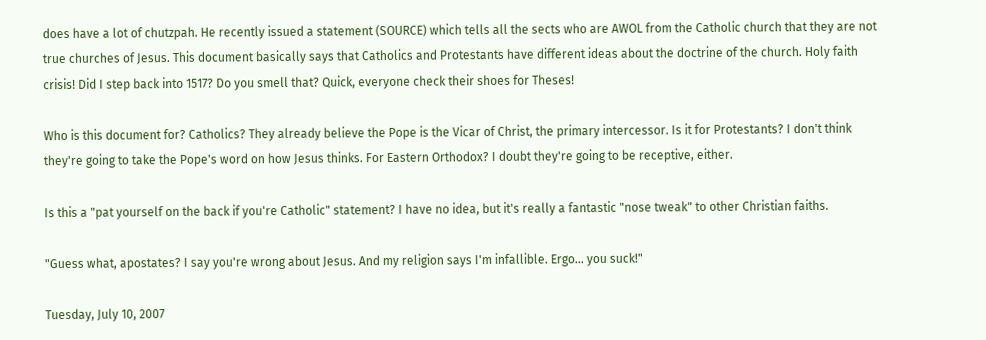does have a lot of chutzpah. He recently issued a statement (SOURCE) which tells all the sects who are AWOL from the Catholic church that they are not true churches of Jesus. This document basically says that Catholics and Protestants have different ideas about the doctrine of the church. Holy faith crisis! Did I step back into 1517? Do you smell that? Quick, everyone check their shoes for Theses!

Who is this document for? Catholics? They already believe the Pope is the Vicar of Christ, the primary intercessor. Is it for Protestants? I don't think they're going to take the Pope's word on how Jesus thinks. For Eastern Orthodox? I doubt they're going to be receptive, either.

Is this a "pat yourself on the back if you're Catholic" statement? I have no idea, but it's really a fantastic "nose tweak" to other Christian faiths.

"Guess what, apostates? I say you're wrong about Jesus. And my religion says I'm infallible. Ergo... you suck!"

Tuesday, July 10, 2007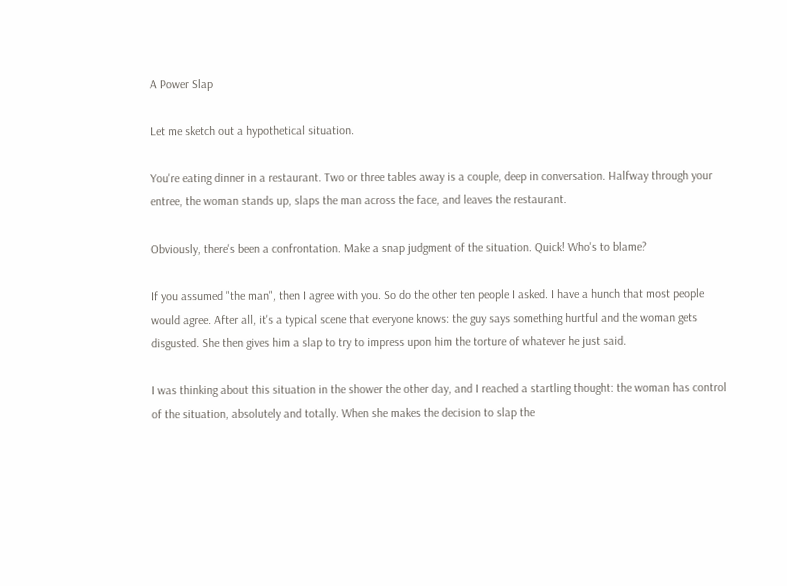A Power Slap

Let me sketch out a hypothetical situation.

You're eating dinner in a restaurant. Two or three tables away is a couple, deep in conversation. Halfway through your entree, the woman stands up, slaps the man across the face, and leaves the restaurant.

Obviously, there's been a confrontation. Make a snap judgment of the situation. Quick! Who's to blame?

If you assumed "the man", then I agree with you. So do the other ten people I asked. I have a hunch that most people would agree. After all, it's a typical scene that everyone knows: the guy says something hurtful and the woman gets disgusted. She then gives him a slap to try to impress upon him the torture of whatever he just said.

I was thinking about this situation in the shower the other day, and I reached a startling thought: the woman has control of the situation, absolutely and totally. When she makes the decision to slap the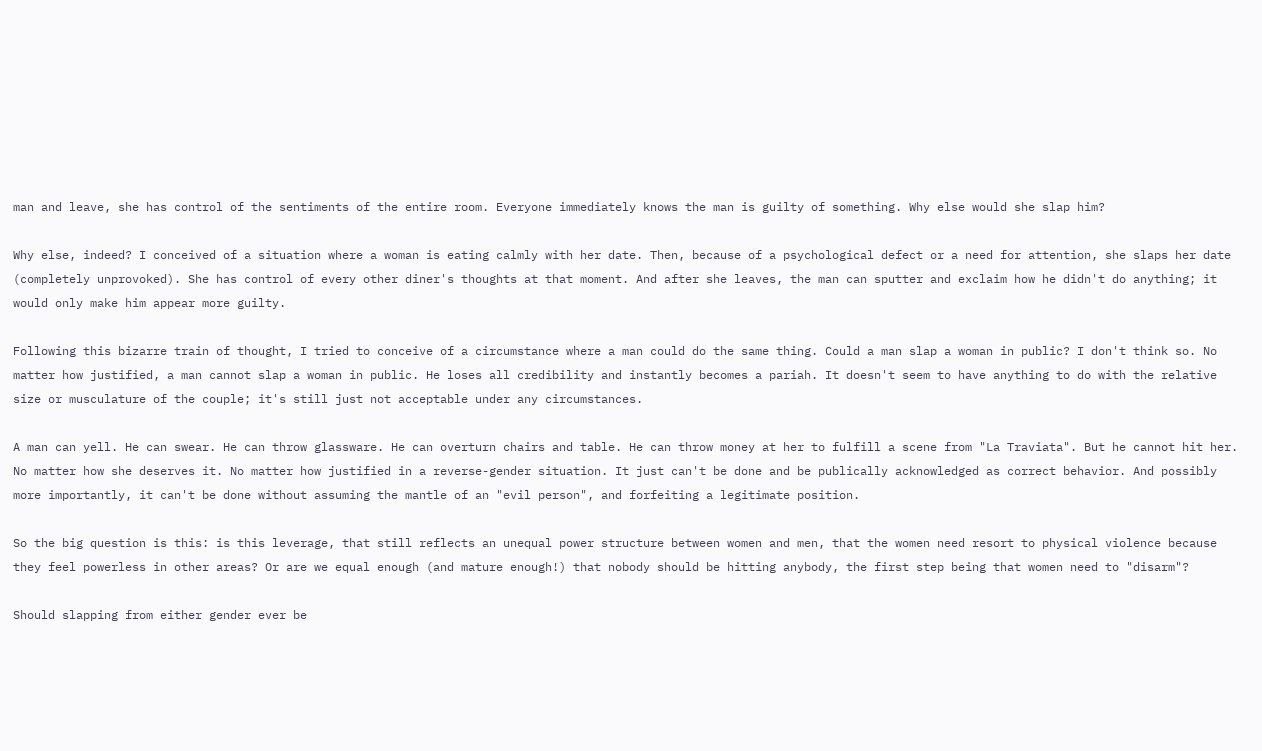man and leave, she has control of the sentiments of the entire room. Everyone immediately knows the man is guilty of something. Why else would she slap him?

Why else, indeed? I conceived of a situation where a woman is eating calmly with her date. Then, because of a psychological defect or a need for attention, she slaps her date (completely unprovoked). She has control of every other diner's thoughts at that moment. And after she leaves, the man can sputter and exclaim how he didn't do anything; it would only make him appear more guilty.

Following this bizarre train of thought, I tried to conceive of a circumstance where a man could do the same thing. Could a man slap a woman in public? I don't think so. No matter how justified, a man cannot slap a woman in public. He loses all credibility and instantly becomes a pariah. It doesn't seem to have anything to do with the relative size or musculature of the couple; it's still just not acceptable under any circumstances.

A man can yell. He can swear. He can throw glassware. He can overturn chairs and table. He can throw money at her to fulfill a scene from "La Traviata". But he cannot hit her. No matter how she deserves it. No matter how justified in a reverse-gender situation. It just can't be done and be publically acknowledged as correct behavior. And possibly more importantly, it can't be done without assuming the mantle of an "evil person", and forfeiting a legitimate position.

So the big question is this: is this leverage, that still reflects an unequal power structure between women and men, that the women need resort to physical violence because they feel powerless in other areas? Or are we equal enough (and mature enough!) that nobody should be hitting anybody, the first step being that women need to "disarm"?

Should slapping from either gender ever be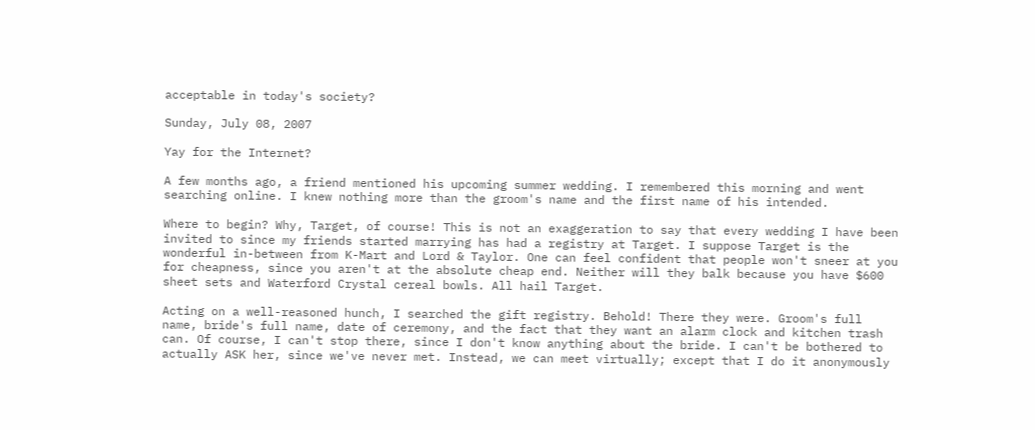acceptable in today's society?

Sunday, July 08, 2007

Yay for the Internet?

A few months ago, a friend mentioned his upcoming summer wedding. I remembered this morning and went searching online. I knew nothing more than the groom's name and the first name of his intended.

Where to begin? Why, Target, of course! This is not an exaggeration to say that every wedding I have been invited to since my friends started marrying has had a registry at Target. I suppose Target is the wonderful in-between from K-Mart and Lord & Taylor. One can feel confident that people won't sneer at you for cheapness, since you aren't at the absolute cheap end. Neither will they balk because you have $600 sheet sets and Waterford Crystal cereal bowls. All hail Target.

Acting on a well-reasoned hunch, I searched the gift registry. Behold! There they were. Groom's full name, bride's full name, date of ceremony, and the fact that they want an alarm clock and kitchen trash can. Of course, I can't stop there, since I don't know anything about the bride. I can't be bothered to actually ASK her, since we've never met. Instead, we can meet virtually; except that I do it anonymously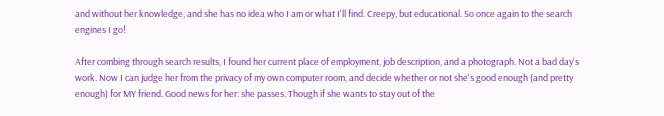and without her knowledge, and she has no idea who I am or what I'll find. Creepy, but educational. So once again to the search engines I go!

After combing through search results, I found her current place of employment, job description, and a photograph. Not a bad day's work. Now I can judge her from the privacy of my own computer room, and decide whether or not she's good enough (and pretty enough) for MY friend. Good news for her: she passes. Though if she wants to stay out of the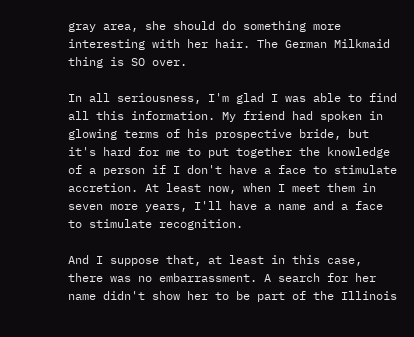gray area, she should do something more interesting with her hair. The German Milkmaid thing is SO over.

In all seriousness, I'm glad I was able to find all this information. My friend had spoken in glowing terms of his prospective bride, but it's hard for me to put together the knowledge of a person if I don't have a face to stimulate accretion. At least now, when I meet them in seven more years, I'll have a name and a face to stimulate recognition.

And I suppose that, at least in this case, there was no embarrassment. A search for her name didn't show her to be part of the Illinois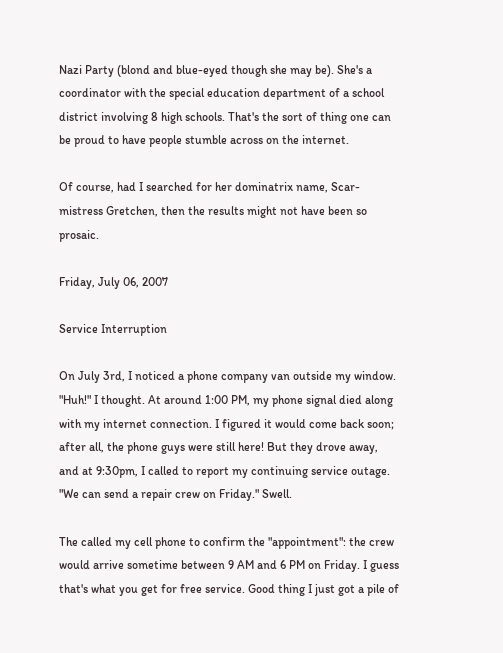Nazi Party (blond and blue-eyed though she may be). She's a coordinator with the special education department of a school district involving 8 high schools. That's the sort of thing one can be proud to have people stumble across on the internet.

Of course, had I searched for her dominatrix name, Scar-mistress Gretchen, then the results might not have been so prosaic.

Friday, July 06, 2007

Service Interruption

On July 3rd, I noticed a phone company van outside my window. "Huh!" I thought. At around 1:00 PM, my phone signal died along with my internet connection. I figured it would come back soon; after all, the phone guys were still here! But they drove away, and at 9:30pm, I called to report my continuing service outage. "We can send a repair crew on Friday." Swell.

The called my cell phone to confirm the "appointment": the crew would arrive sometime between 9 AM and 6 PM on Friday. I guess that's what you get for free service. Good thing I just got a pile of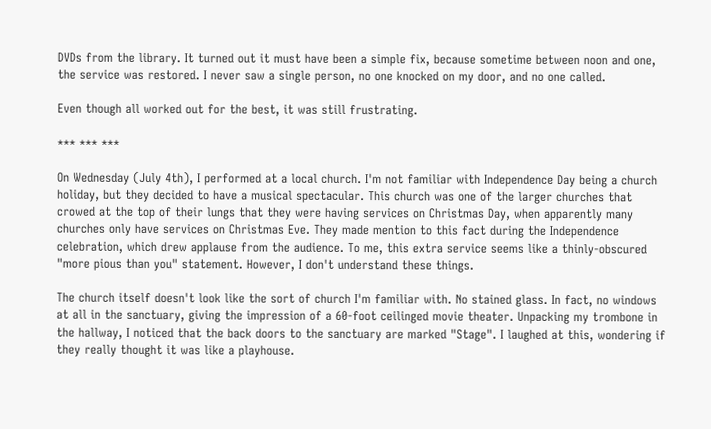DVDs from the library. It turned out it must have been a simple fix, because sometime between noon and one, the service was restored. I never saw a single person, no one knocked on my door, and no one called.

Even though all worked out for the best, it was still frustrating.

*** *** ***

On Wednesday (July 4th), I performed at a local church. I'm not familiar with Independence Day being a church holiday, but they decided to have a musical spectacular. This church was one of the larger churches that crowed at the top of their lungs that they were having services on Christmas Day, when apparently many churches only have services on Christmas Eve. They made mention to this fact during the Independence celebration, which drew applause from the audience. To me, this extra service seems like a thinly-obscured "more pious than you" statement. However, I don't understand these things.

The church itself doesn't look like the sort of church I'm familiar with. No stained glass. In fact, no windows at all in the sanctuary, giving the impression of a 60-foot ceilinged movie theater. Unpacking my trombone in the hallway, I noticed that the back doors to the sanctuary are marked "Stage". I laughed at this, wondering if they really thought it was like a playhouse.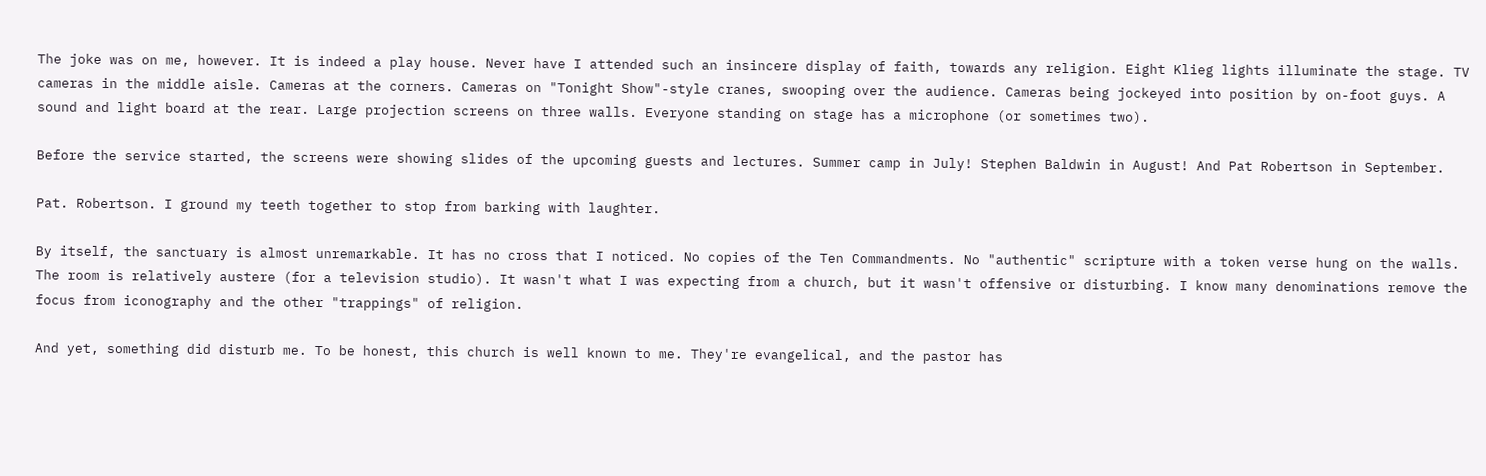The joke was on me, however. It is indeed a play house. Never have I attended such an insincere display of faith, towards any religion. Eight Klieg lights illuminate the stage. TV cameras in the middle aisle. Cameras at the corners. Cameras on "Tonight Show"-style cranes, swooping over the audience. Cameras being jockeyed into position by on-foot guys. A sound and light board at the rear. Large projection screens on three walls. Everyone standing on stage has a microphone (or sometimes two).

Before the service started, the screens were showing slides of the upcoming guests and lectures. Summer camp in July! Stephen Baldwin in August! And Pat Robertson in September.

Pat. Robertson. I ground my teeth together to stop from barking with laughter.

By itself, the sanctuary is almost unremarkable. It has no cross that I noticed. No copies of the Ten Commandments. No "authentic" scripture with a token verse hung on the walls. The room is relatively austere (for a television studio). It wasn't what I was expecting from a church, but it wasn't offensive or disturbing. I know many denominations remove the focus from iconography and the other "trappings" of religion.

And yet, something did disturb me. To be honest, this church is well known to me. They're evangelical, and the pastor has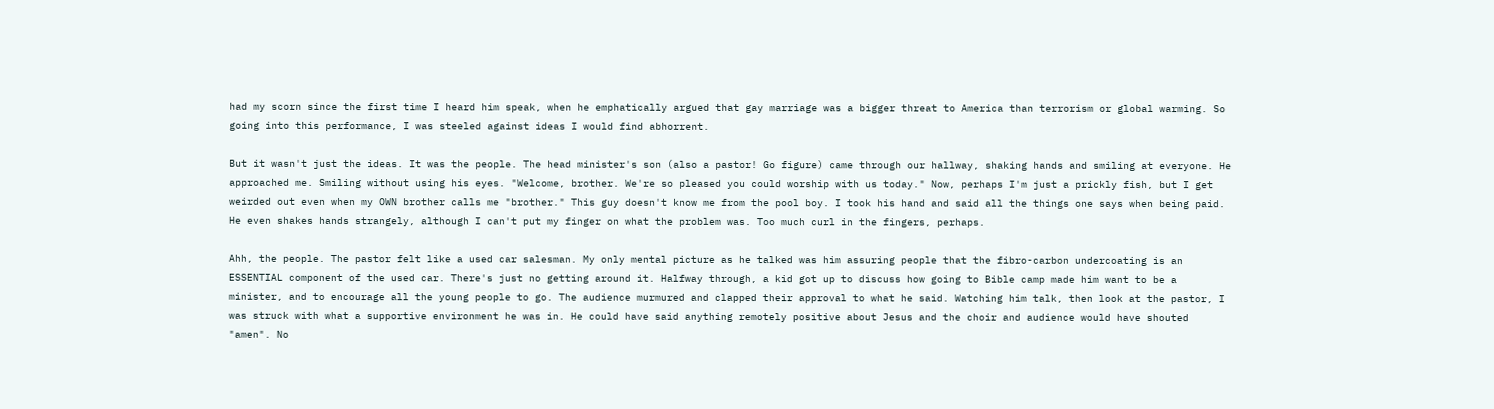had my scorn since the first time I heard him speak, when he emphatically argued that gay marriage was a bigger threat to America than terrorism or global warming. So going into this performance, I was steeled against ideas I would find abhorrent.

But it wasn't just the ideas. It was the people. The head minister's son (also a pastor! Go figure) came through our hallway, shaking hands and smiling at everyone. He approached me. Smiling without using his eyes. "Welcome, brother. We're so pleased you could worship with us today." Now, perhaps I'm just a prickly fish, but I get weirded out even when my OWN brother calls me "brother." This guy doesn't know me from the pool boy. I took his hand and said all the things one says when being paid. He even shakes hands strangely, although I can't put my finger on what the problem was. Too much curl in the fingers, perhaps.

Ahh, the people. The pastor felt like a used car salesman. My only mental picture as he talked was him assuring people that the fibro-carbon undercoating is an ESSENTIAL component of the used car. There's just no getting around it. Halfway through, a kid got up to discuss how going to Bible camp made him want to be a minister, and to encourage all the young people to go. The audience murmured and clapped their approval to what he said. Watching him talk, then look at the pastor, I was struck with what a supportive environment he was in. He could have said anything remotely positive about Jesus and the choir and audience would have shouted "amen". No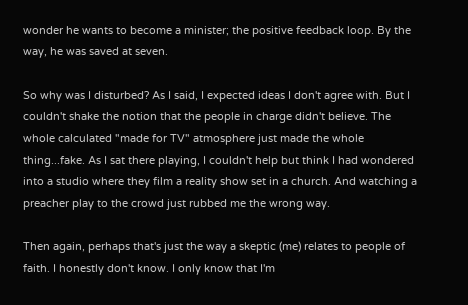wonder he wants to become a minister; the positive feedback loop. By the way, he was saved at seven.

So why was I disturbed? As I said, I expected ideas I don't agree with. But I couldn't shake the notion that the people in charge didn't believe. The whole calculated "made for TV" atmosphere just made the whole thing...fake. As I sat there playing, I couldn't help but think I had wondered into a studio where they film a reality show set in a church. And watching a preacher play to the crowd just rubbed me the wrong way.

Then again, perhaps that's just the way a skeptic (me) relates to people of faith. I honestly don't know. I only know that I'm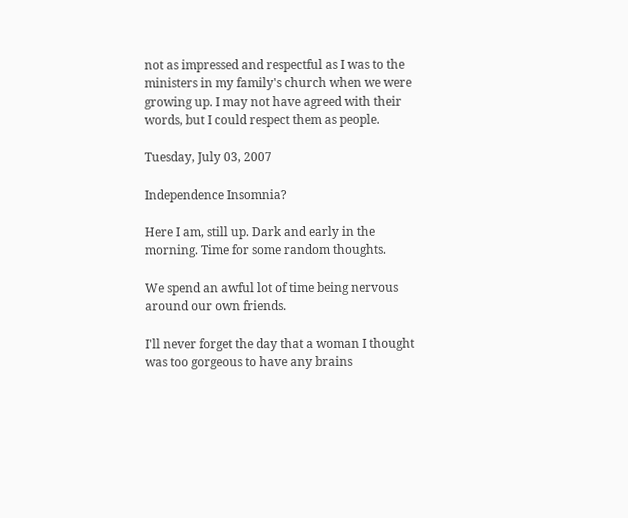not as impressed and respectful as I was to the ministers in my family's church when we were growing up. I may not have agreed with their words, but I could respect them as people.

Tuesday, July 03, 2007

Independence Insomnia?

Here I am, still up. Dark and early in the morning. Time for some random thoughts.

We spend an awful lot of time being nervous around our own friends.

I'll never forget the day that a woman I thought was too gorgeous to have any brains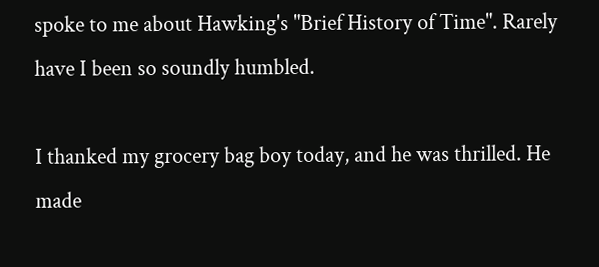spoke to me about Hawking's "Brief History of Time". Rarely have I been so soundly humbled.

I thanked my grocery bag boy today, and he was thrilled. He made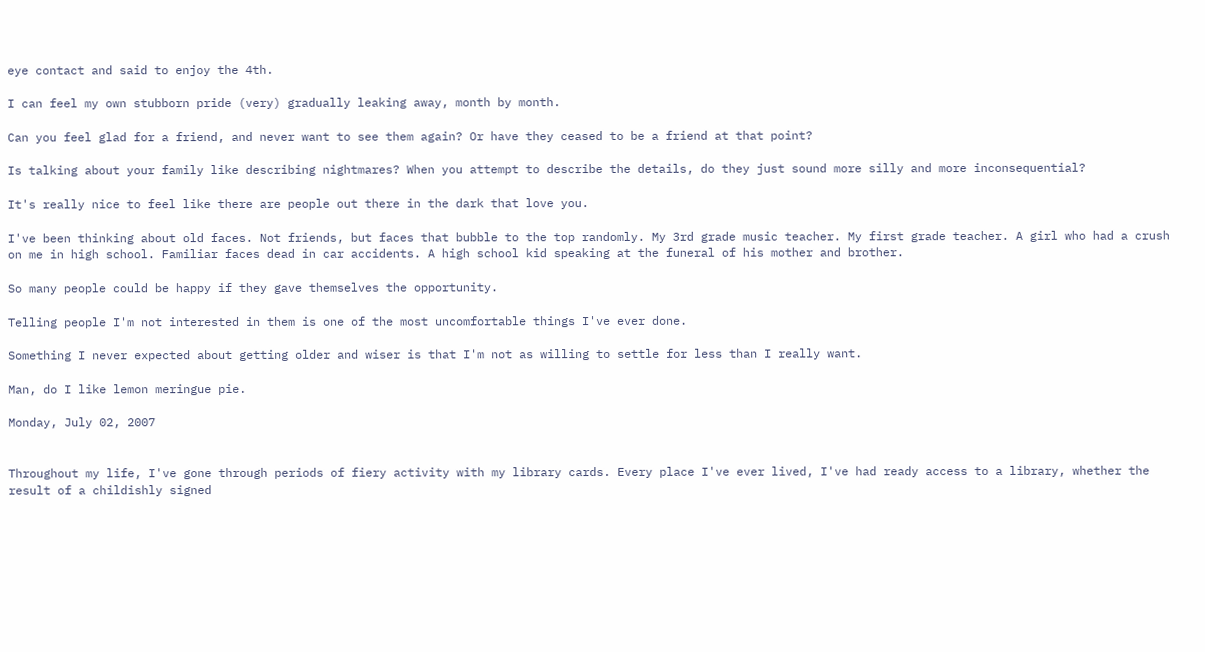eye contact and said to enjoy the 4th.

I can feel my own stubborn pride (very) gradually leaking away, month by month.

Can you feel glad for a friend, and never want to see them again? Or have they ceased to be a friend at that point?

Is talking about your family like describing nightmares? When you attempt to describe the details, do they just sound more silly and more inconsequential?

It's really nice to feel like there are people out there in the dark that love you.

I've been thinking about old faces. Not friends, but faces that bubble to the top randomly. My 3rd grade music teacher. My first grade teacher. A girl who had a crush on me in high school. Familiar faces dead in car accidents. A high school kid speaking at the funeral of his mother and brother.

So many people could be happy if they gave themselves the opportunity.

Telling people I'm not interested in them is one of the most uncomfortable things I've ever done.

Something I never expected about getting older and wiser is that I'm not as willing to settle for less than I really want.

Man, do I like lemon meringue pie.

Monday, July 02, 2007


Throughout my life, I've gone through periods of fiery activity with my library cards. Every place I've ever lived, I've had ready access to a library, whether the result of a childishly signed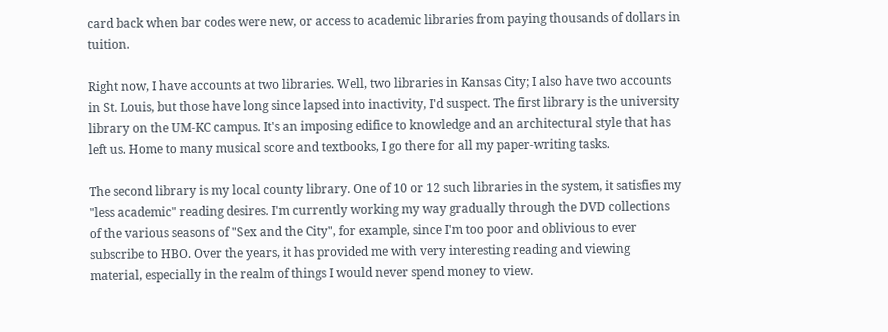card back when bar codes were new, or access to academic libraries from paying thousands of dollars in tuition.

Right now, I have accounts at two libraries. Well, two libraries in Kansas City; I also have two accounts in St. Louis, but those have long since lapsed into inactivity, I'd suspect. The first library is the university library on the UM-KC campus. It's an imposing edifice to knowledge and an architectural style that has left us. Home to many musical score and textbooks, I go there for all my paper-writing tasks.

The second library is my local county library. One of 10 or 12 such libraries in the system, it satisfies my "less academic" reading desires. I'm currently working my way gradually through the DVD collections of the various seasons of "Sex and the City", for example, since I'm too poor and oblivious to ever subscribe to HBO. Over the years, it has provided me with very interesting reading and viewing material, especially in the realm of things I would never spend money to view.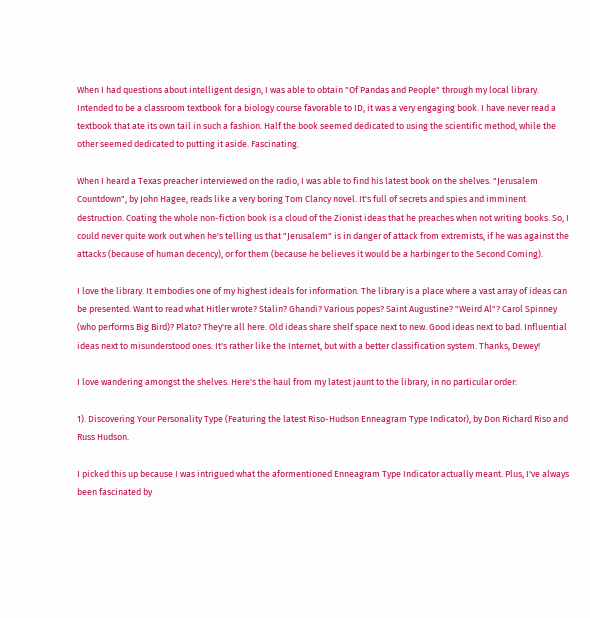When I had questions about intelligent design, I was able to obtain "Of Pandas and People" through my local library. Intended to be a classroom textbook for a biology course favorable to ID, it was a very engaging book. I have never read a textbook that ate its own tail in such a fashion. Half the book seemed dedicated to using the scientific method, while the other seemed dedicated to putting it aside. Fascinating.

When I heard a Texas preacher interviewed on the radio, I was able to find his latest book on the shelves. "Jerusalem Countdown", by John Hagee, reads like a very boring Tom Clancy novel. It's full of secrets and spies and imminent destruction. Coating the whole non-fiction book is a cloud of the Zionist ideas that he preaches when not writing books. So, I could never quite work out when he's telling us that "Jerusalem" is in danger of attack from extremists, if he was against the attacks (because of human decency), or for them (because he believes it would be a harbinger to the Second Coming).

I love the library. It embodies one of my highest ideals for information. The library is a place where a vast array of ideas can be presented. Want to read what Hitler wrote? Stalin? Ghandi? Various popes? Saint Augustine? "Weird Al"? Carol Spinney (who performs Big Bird)? Plato? They're all here. Old ideas share shelf space next to new. Good ideas next to bad. Influential ideas next to misunderstood ones. It's rather like the Internet, but with a better classification system. Thanks, Dewey!

I love wandering amongst the shelves. Here's the haul from my latest jaunt to the library, in no particular order:

1). Discovering Your Personality Type (Featuring the latest Riso-Hudson Enneagram Type Indicator), by Don Richard Riso and Russ Hudson.

I picked this up because I was intrigued what the aformentioned Enneagram Type Indicator actually meant. Plus, I've always been fascinated by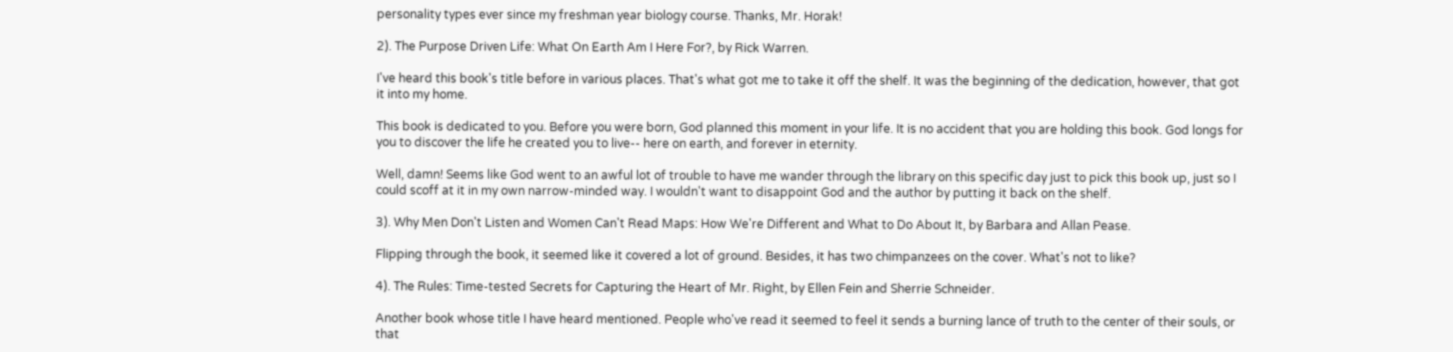personality types ever since my freshman year biology course. Thanks, Mr. Horak!

2). The Purpose Driven Life: What On Earth Am I Here For?, by Rick Warren.

I've heard this book's title before in various places. That's what got me to take it off the shelf. It was the beginning of the dedication, however, that got it into my home.

This book is dedicated to you. Before you were born, God planned this moment in your life. It is no accident that you are holding this book. God longs for you to discover the life he created you to live-- here on earth, and forever in eternity.

Well, damn! Seems like God went to an awful lot of trouble to have me wander through the library on this specific day just to pick this book up, just so I could scoff at it in my own narrow-minded way. I wouldn't want to disappoint God and the author by putting it back on the shelf.

3). Why Men Don't Listen and Women Can't Read Maps: How We're Different and What to Do About It, by Barbara and Allan Pease.

Flipping through the book, it seemed like it covered a lot of ground. Besides, it has two chimpanzees on the cover. What's not to like?

4). The Rules: Time-tested Secrets for Capturing the Heart of Mr. Right, by Ellen Fein and Sherrie Schneider.

Another book whose title I have heard mentioned. People who've read it seemed to feel it sends a burning lance of truth to the center of their souls, or that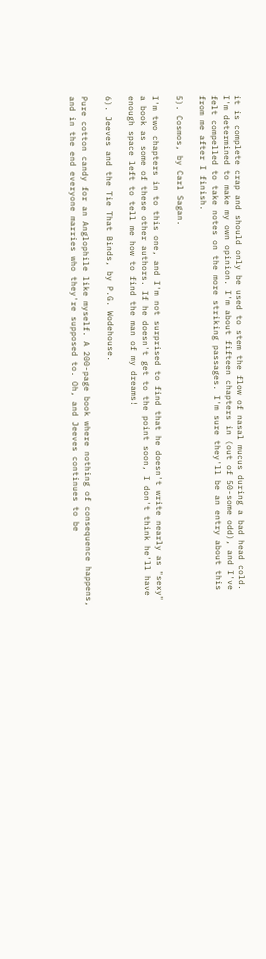it is complete crap and should only be used to stem the flow of nasal mucus during a bad head cold. I'm determined to make my own opinion. I'm about fifteen chapters in (out of 50-some odd), and I've felt compelled to take notes on the more striking passages. I'm sure they'll be an entry about this from me after I finish.

5). Cosmos, by Carl Sagan.

I'm two chapters in to this one, and I'm not surprised to find that he doesn't write nearly as "sexy" a book as some of these other authors. If he doesn't get to the point soon, I don't think he'll have enough space left to tell me how to find the man of my dreams!

6). Jeeves and the Tie That Binds, by P.G. Wodehouse.

Pure cotton candy for an Anglophile like myself. A 200-page book where nothing of consequence happens, and in the end everyone marries who they're supposed to. Oh, and Jeeves continues to be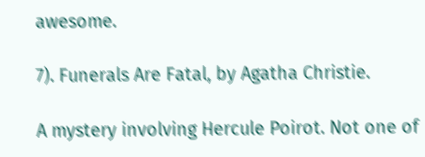awesome.

7). Funerals Are Fatal, by Agatha Christie.

A mystery involving Hercule Poirot. Not one of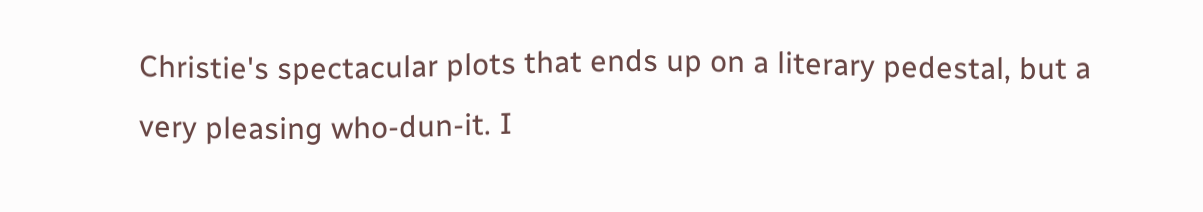Christie's spectacular plots that ends up on a literary pedestal, but a very pleasing who-dun-it. I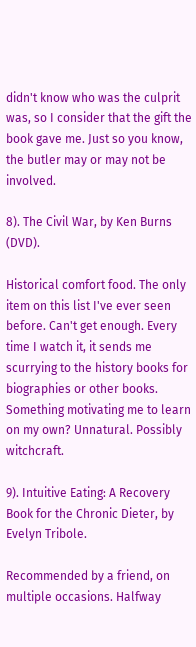didn't know who was the culprit was, so I consider that the gift the book gave me. Just so you know, the butler may or may not be involved.

8). The Civil War, by Ken Burns (DVD).

Historical comfort food. The only item on this list I've ever seen before. Can't get enough. Every time I watch it, it sends me scurrying to the history books for biographies or other books. Something motivating me to learn on my own? Unnatural. Possibly witchcraft.

9). Intuitive Eating: A Recovery Book for the Chronic Dieter, by Evelyn Tribole.

Recommended by a friend, on multiple occasions. Halfway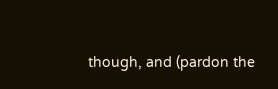though, and (pardon the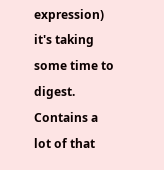expression) it's taking some time to digest. Contains a lot of that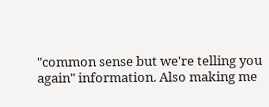"common sense but we're telling you again" information. Also making me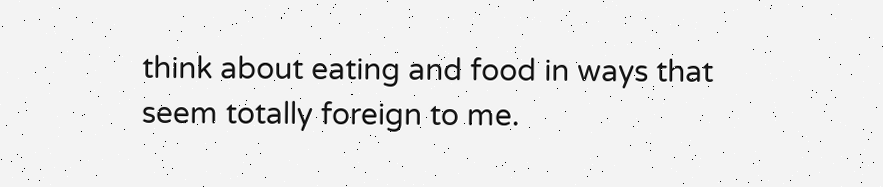think about eating and food in ways that seem totally foreign to me.